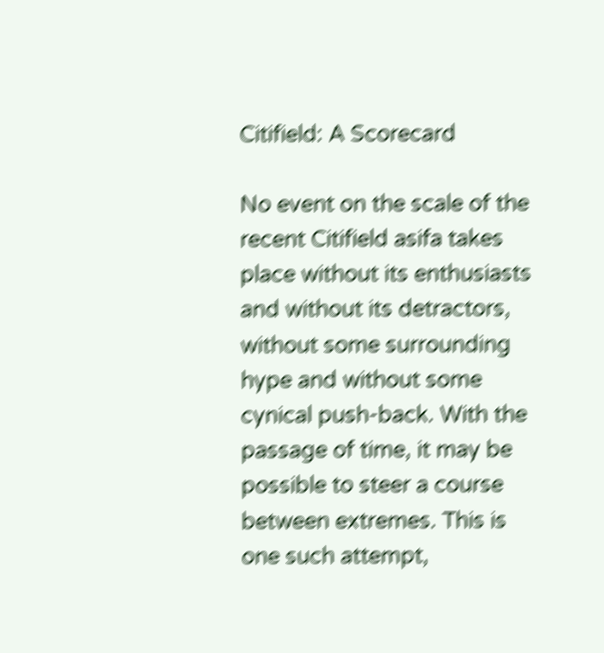Citifield: A Scorecard

No event on the scale of the recent Citifield asifa takes place without its enthusiasts and without its detractors, without some surrounding hype and without some cynical push-back. With the passage of time, it may be possible to steer a course between extremes. This is one such attempt,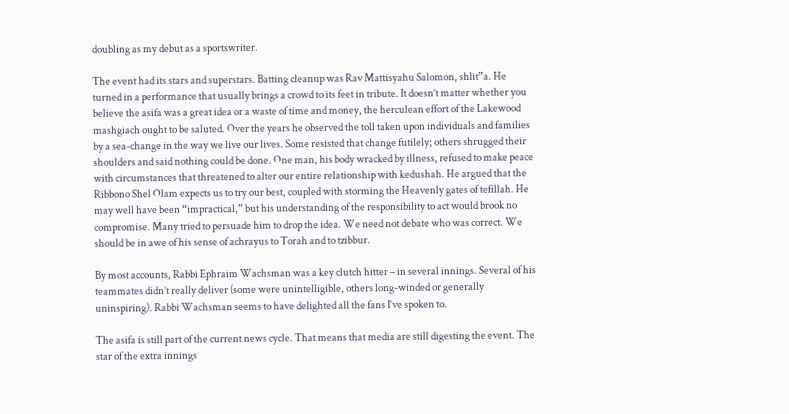doubling as my debut as a sportswriter.

The event had its stars and superstars. Batting cleanup was Rav Mattisyahu Salomon, shlit”a. He turned in a performance that usually brings a crowd to its feet in tribute. It doesn’t matter whether you believe the asifa was a great idea or a waste of time and money, the herculean effort of the Lakewood mashgiach ought to be saluted. Over the years he observed the toll taken upon individuals and families by a sea-change in the way we live our lives. Some resisted that change futilely; others shrugged their shoulders and said nothing could be done. One man, his body wracked by illness, refused to make peace with circumstances that threatened to alter our entire relationship with kedushah. He argued that the Ribbono Shel Olam expects us to try our best, coupled with storming the Heavenly gates of tefillah. He may well have been “impractical,” but his understanding of the responsibility to act would brook no compromise. Many tried to persuade him to drop the idea. We need not debate who was correct. We should be in awe of his sense of achrayus to Torah and to tzibbur.

By most accounts, Rabbi Ephraim Wachsman was a key clutch hitter – in several innings. Several of his teammates didn’t really deliver (some were unintelligible, others long-winded or generally uninspiring). Rabbi Wachsman seems to have delighted all the fans I’ve spoken to.

The asifa is still part of the current news cycle. That means that media are still digesting the event. The star of the extra innings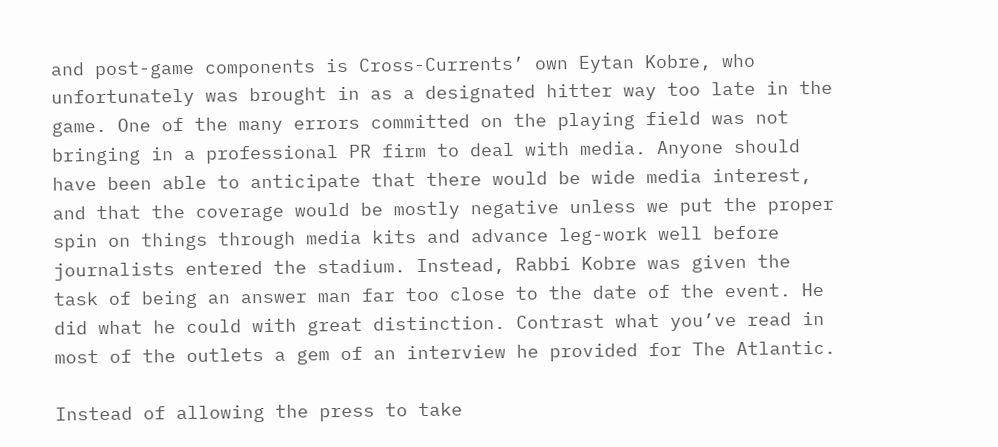and post-game components is Cross-Currents’ own Eytan Kobre, who unfortunately was brought in as a designated hitter way too late in the game. One of the many errors committed on the playing field was not bringing in a professional PR firm to deal with media. Anyone should have been able to anticipate that there would be wide media interest, and that the coverage would be mostly negative unless we put the proper spin on things through media kits and advance leg-work well before journalists entered the stadium. Instead, Rabbi Kobre was given the task of being an answer man far too close to the date of the event. He did what he could with great distinction. Contrast what you’ve read in most of the outlets a gem of an interview he provided for The Atlantic.

Instead of allowing the press to take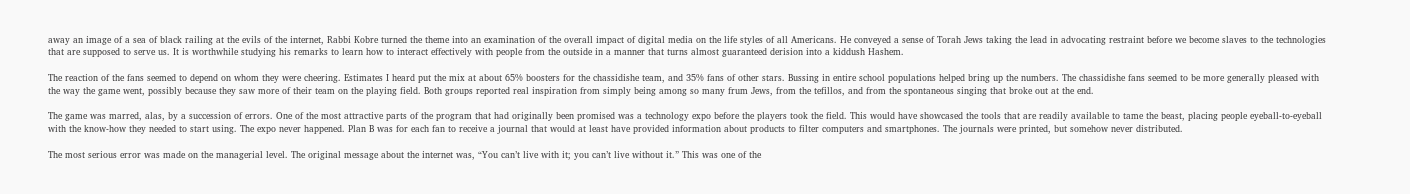away an image of a sea of black railing at the evils of the internet, Rabbi Kobre turned the theme into an examination of the overall impact of digital media on the life styles of all Americans. He conveyed a sense of Torah Jews taking the lead in advocating restraint before we become slaves to the technologies that are supposed to serve us. It is worthwhile studying his remarks to learn how to interact effectively with people from the outside in a manner that turns almost guaranteed derision into a kiddush Hashem.

The reaction of the fans seemed to depend on whom they were cheering. Estimates I heard put the mix at about 65% boosters for the chassidishe team, and 35% fans of other stars. Bussing in entire school populations helped bring up the numbers. The chassidishe fans seemed to be more generally pleased with the way the game went, possibly because they saw more of their team on the playing field. Both groups reported real inspiration from simply being among so many frum Jews, from the tefillos, and from the spontaneous singing that broke out at the end.

The game was marred, alas, by a succession of errors. One of the most attractive parts of the program that had originally been promised was a technology expo before the players took the field. This would have showcased the tools that are readily available to tame the beast, placing people eyeball-to-eyeball with the know-how they needed to start using. The expo never happened. Plan B was for each fan to receive a journal that would at least have provided information about products to filter computers and smartphones. The journals were printed, but somehow never distributed.

The most serious error was made on the managerial level. The original message about the internet was, “You can’t live with it; you can’t live without it.” This was one of the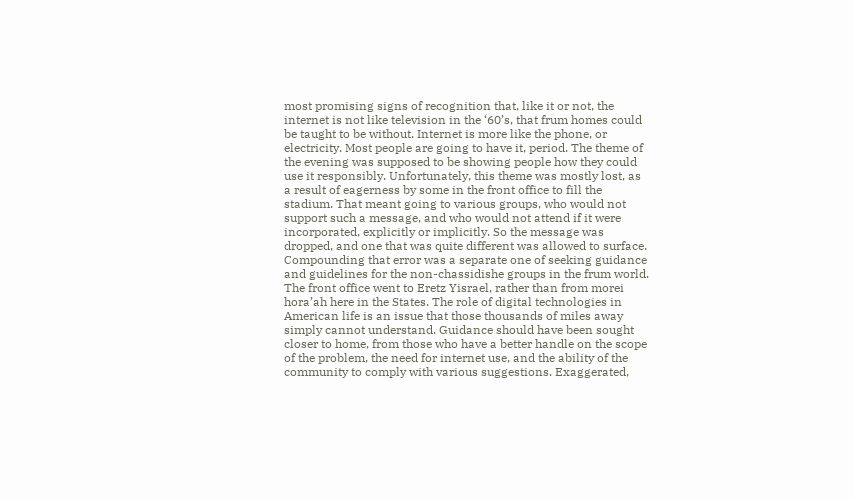most promising signs of recognition that, like it or not, the internet is not like television in the ‘60’s, that frum homes could be taught to be without. Internet is more like the phone, or electricity. Most people are going to have it, period. The theme of the evening was supposed to be showing people how they could use it responsibly. Unfortunately, this theme was mostly lost, as a result of eagerness by some in the front office to fill the stadium. That meant going to various groups, who would not support such a message, and who would not attend if it were incorporated, explicitly or implicitly. So the message was dropped, and one that was quite different was allowed to surface. Compounding that error was a separate one of seeking guidance and guidelines for the non-chassidishe groups in the frum world. The front office went to Eretz Yisrael, rather than from morei hora’ah here in the States. The role of digital technologies in American life is an issue that those thousands of miles away simply cannot understand. Guidance should have been sought closer to home, from those who have a better handle on the scope of the problem, the need for internet use, and the ability of the community to comply with various suggestions. Exaggerated,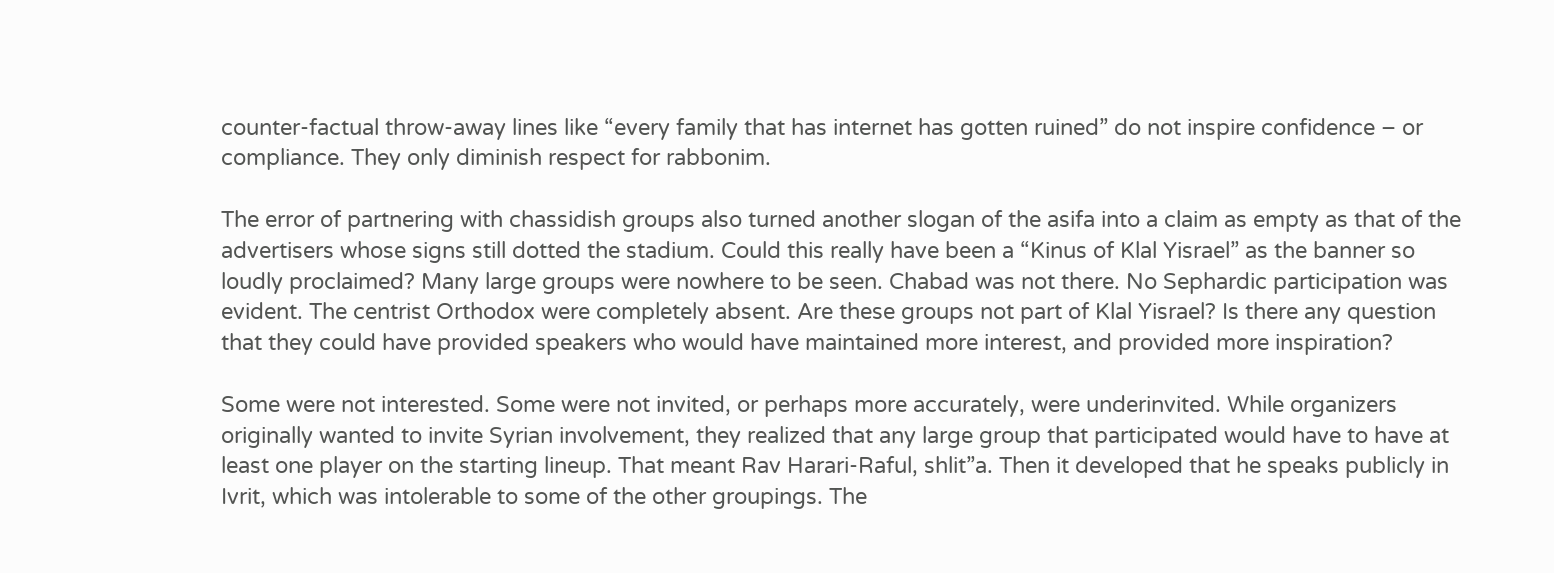counter-factual throw-away lines like “every family that has internet has gotten ruined” do not inspire confidence – or compliance. They only diminish respect for rabbonim.

The error of partnering with chassidish groups also turned another slogan of the asifa into a claim as empty as that of the advertisers whose signs still dotted the stadium. Could this really have been a “Kinus of Klal Yisrael” as the banner so loudly proclaimed? Many large groups were nowhere to be seen. Chabad was not there. No Sephardic participation was evident. The centrist Orthodox were completely absent. Are these groups not part of Klal Yisrael? Is there any question that they could have provided speakers who would have maintained more interest, and provided more inspiration?

Some were not interested. Some were not invited, or perhaps more accurately, were underinvited. While organizers originally wanted to invite Syrian involvement, they realized that any large group that participated would have to have at least one player on the starting lineup. That meant Rav Harari-Raful, shlit”a. Then it developed that he speaks publicly in Ivrit, which was intolerable to some of the other groupings. The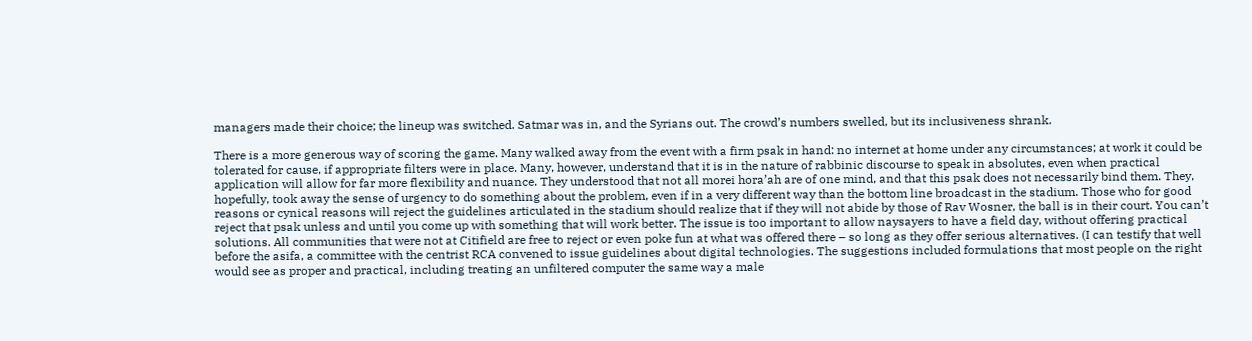managers made their choice; the lineup was switched. Satmar was in, and the Syrians out. The crowd’s numbers swelled, but its inclusiveness shrank.

There is a more generous way of scoring the game. Many walked away from the event with a firm psak in hand: no internet at home under any circumstances; at work it could be tolerated for cause, if appropriate filters were in place. Many, however, understand that it is in the nature of rabbinic discourse to speak in absolutes, even when practical application will allow for far more flexibility and nuance. They understood that not all morei hora’ah are of one mind, and that this psak does not necessarily bind them. They, hopefully, took away the sense of urgency to do something about the problem, even if in a very different way than the bottom line broadcast in the stadium. Those who for good reasons or cynical reasons will reject the guidelines articulated in the stadium should realize that if they will not abide by those of Rav Wosner, the ball is in their court. You can’t reject that psak unless and until you come up with something that will work better. The issue is too important to allow naysayers to have a field day, without offering practical solutions. All communities that were not at Citifield are free to reject or even poke fun at what was offered there – so long as they offer serious alternatives. (I can testify that well before the asifa, a committee with the centrist RCA convened to issue guidelines about digital technologies. The suggestions included formulations that most people on the right would see as proper and practical, including treating an unfiltered computer the same way a male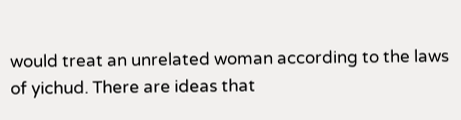would treat an unrelated woman according to the laws of yichud. There are ideas that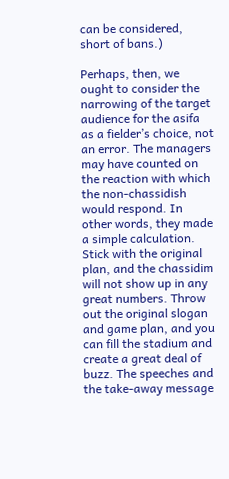can be considered, short of bans.)

Perhaps, then, we ought to consider the narrowing of the target audience for the asifa as a fielder’s choice, not an error. The managers may have counted on the reaction with which the non-chassidish would respond. In other words, they made a simple calculation. Stick with the original plan, and the chassidim will not show up in any great numbers. Throw out the original slogan and game plan, and you can fill the stadium and create a great deal of buzz. The speeches and the take-away message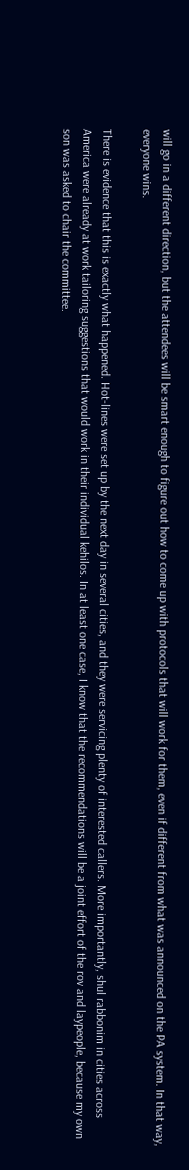will go in a different direction, but the attendees will be smart enough to figure out how to come up with protocols that will work for them, even if different from what was announced on the PA system. In that way, everyone wins.

There is evidence that this is exactly what happened. Hot-lines were set up by the next day in several cities, and they were servicing plenty of interested callers. More importantly, shul rabbonim in cities across America were already at work tailoring suggestions that would work in their individual kehilos. In at least one case, I know that the recommendations will be a joint effort of the rov and laypeople, because my own son was asked to chair the committee.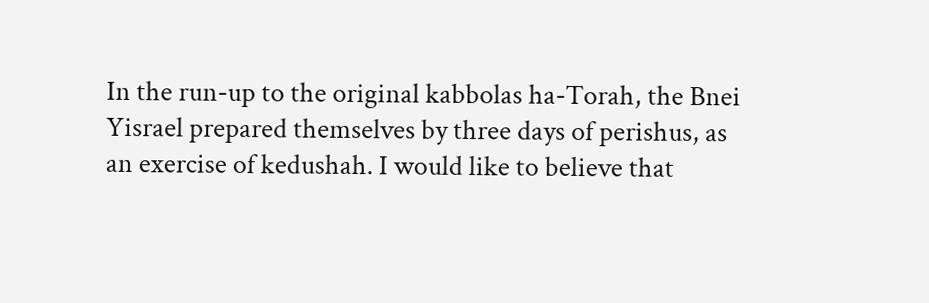In the run-up to the original kabbolas ha-Torah, the Bnei Yisrael prepared themselves by three days of perishus, as an exercise of kedushah. I would like to believe that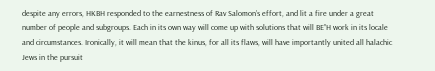despite any errors, HKBH responded to the earnestness of Rav Salomon’s effort, and lit a fire under a great number of people and subgroups. Each in its own way will come up with solutions that will BE”H work in its locale and circumstances. Ironically, it will mean that the kinus, for all its flaws, will have importantly united all halachic Jews in the pursuit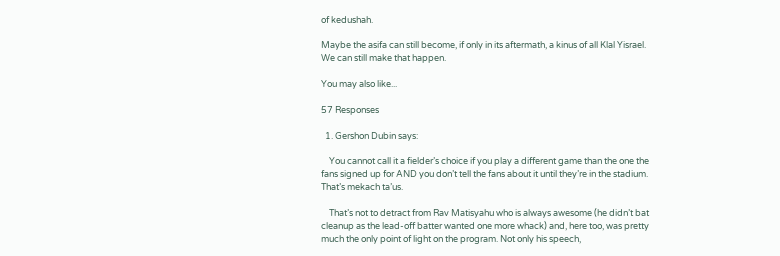of kedushah.

Maybe the asifa can still become, if only in its aftermath, a kinus of all Klal Yisrael. We can still make that happen.

You may also like...

57 Responses

  1. Gershon Dubin says:

    You cannot call it a fielder’s choice if you play a different game than the one the fans signed up for AND you don’t tell the fans about it until they’re in the stadium. That’s mekach ta’us.

    That’s not to detract from Rav Matisyahu who is always awesome (he didn’t bat cleanup as the lead-off batter wanted one more whack) and, here too, was pretty much the only point of light on the program. Not only his speech,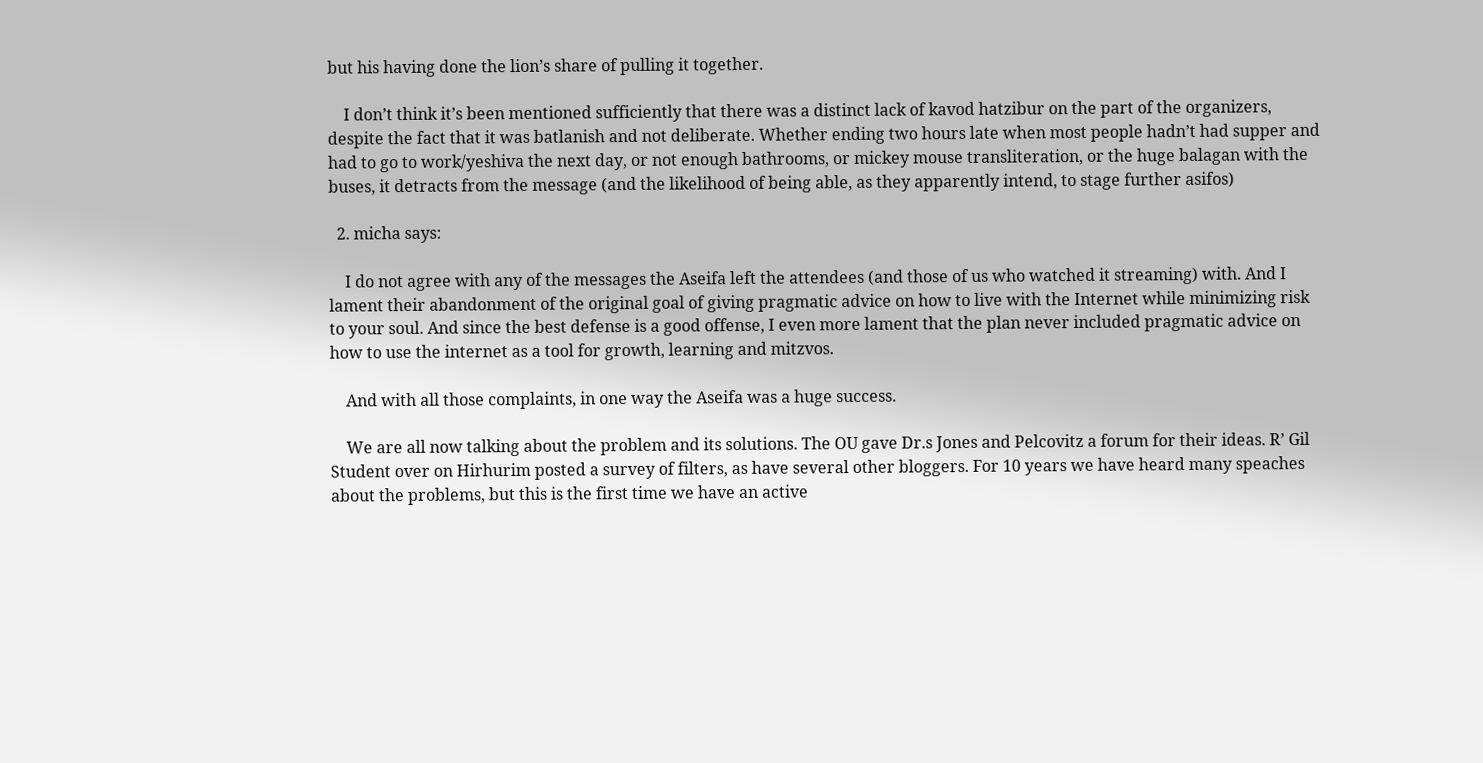but his having done the lion’s share of pulling it together.

    I don’t think it’s been mentioned sufficiently that there was a distinct lack of kavod hatzibur on the part of the organizers, despite the fact that it was batlanish and not deliberate. Whether ending two hours late when most people hadn’t had supper and had to go to work/yeshiva the next day, or not enough bathrooms, or mickey mouse transliteration, or the huge balagan with the buses, it detracts from the message (and the likelihood of being able, as they apparently intend, to stage further asifos)

  2. micha says:

    I do not agree with any of the messages the Aseifa left the attendees (and those of us who watched it streaming) with. And I lament their abandonment of the original goal of giving pragmatic advice on how to live with the Internet while minimizing risk to your soul. And since the best defense is a good offense, I even more lament that the plan never included pragmatic advice on how to use the internet as a tool for growth, learning and mitzvos.

    And with all those complaints, in one way the Aseifa was a huge success.

    We are all now talking about the problem and its solutions. The OU gave Dr.s Jones and Pelcovitz a forum for their ideas. R’ Gil Student over on Hirhurim posted a survey of filters, as have several other bloggers. For 10 years we have heard many speaches about the problems, but this is the first time we have an active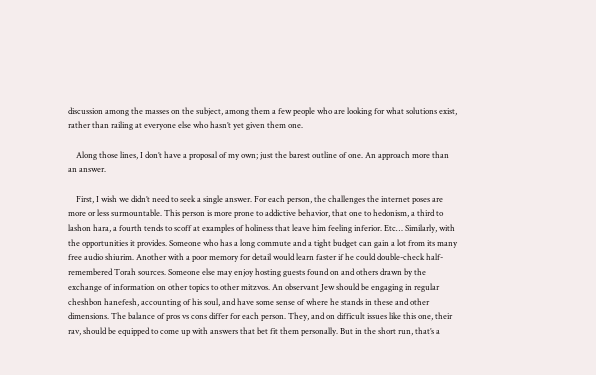discussion among the masses on the subject, among them a few people who are looking for what solutions exist, rather than railing at everyone else who hasn’t yet given them one.

    Along those lines, I don’t have a proposal of my own; just the barest outline of one. An approach more than an answer.

    First, I wish we didn’t need to seek a single answer. For each person, the challenges the internet poses are more or less surmountable. This person is more prone to addictive behavior, that one to hedonism, a third to lashon hara, a fourth tends to scoff at examples of holiness that leave him feeling inferior. Etc… Similarly, with the opportunities it provides. Someone who has a long commute and a tight budget can gain a lot from its many free audio shiurim. Another with a poor memory for detail would learn faster if he could double-check half-remembered Torah sources. Someone else may enjoy hosting guests found on and others drawn by the exchange of information on other topics to other mitzvos. An observant Jew should be engaging in regular cheshbon hanefesh, accounting of his soul, and have some sense of where he stands in these and other dimensions. The balance of pros vs cons differ for each person. They, and on difficult issues like this one, their rav, should be equipped to come up with answers that bet fit them personally. But in the short run, that’s a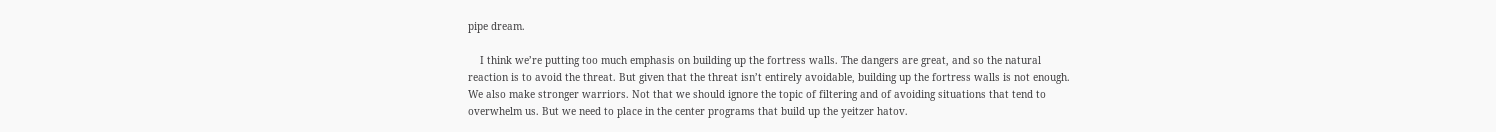pipe dream.

    I think we’re putting too much emphasis on building up the fortress walls. The dangers are great, and so the natural reaction is to avoid the threat. But given that the threat isn’t entirely avoidable, building up the fortress walls is not enough. We also make stronger warriors. Not that we should ignore the topic of filtering and of avoiding situations that tend to overwhelm us. But we need to place in the center programs that build up the yeitzer hatov.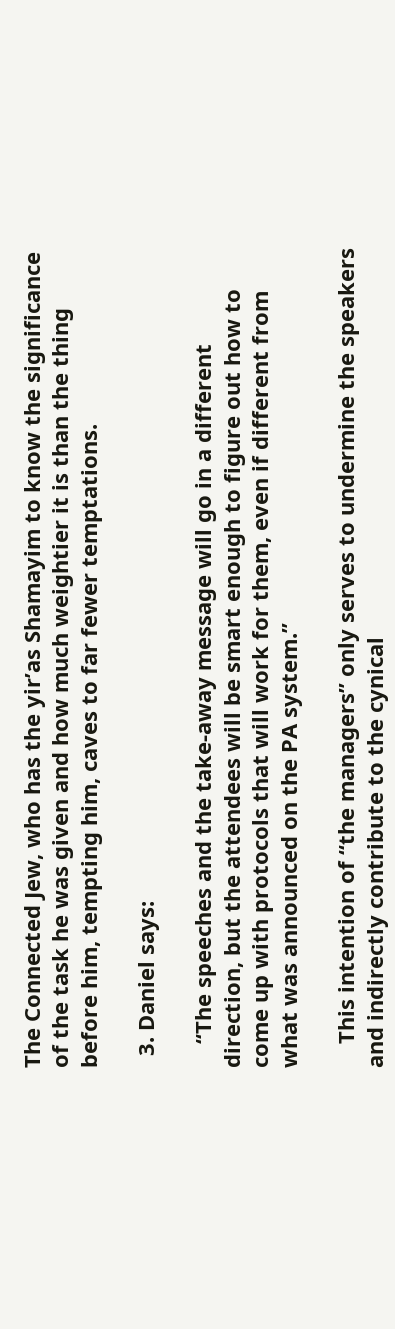The Connected Jew, who has the yir’as Shamayim to know the significance of the task he was given and how much weightier it is than the thing before him, tempting him, caves to far fewer temptations.

  3. Daniel says:

    “The speeches and the take-away message will go in a different direction, but the attendees will be smart enough to figure out how to come up with protocols that will work for them, even if different from what was announced on the PA system.”

    This intention of “the managers” only serves to undermine the speakers and indirectly contribute to the cynical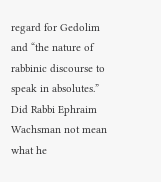regard for Gedolim and “the nature of rabbinic discourse to speak in absolutes.” Did Rabbi Ephraim Wachsman not mean what he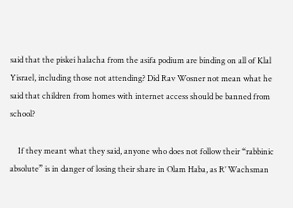said that the piskei halacha from the asifa podium are binding on all of Klal Yisrael, including those not attending? Did Rav Wosner not mean what he said that children from homes with internet access should be banned from school?

    If they meant what they said, anyone who does not follow their “rabbinic absolute” is in danger of losing their share in Olam Haba, as R’ Wachsman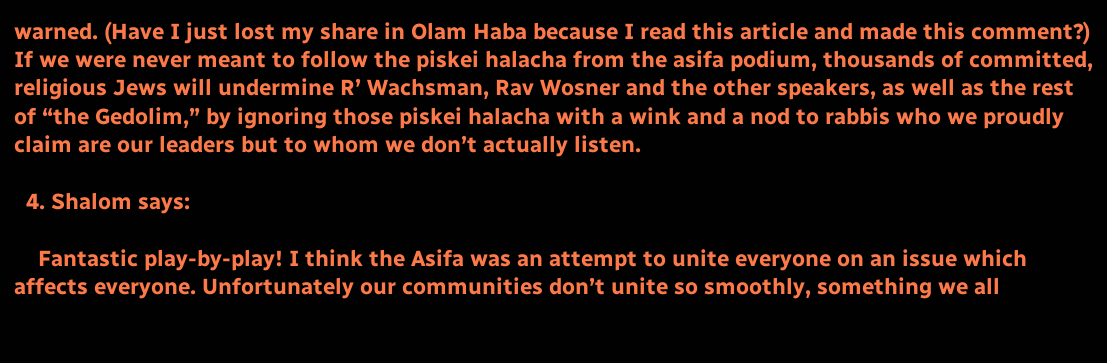warned. (Have I just lost my share in Olam Haba because I read this article and made this comment?) If we were never meant to follow the piskei halacha from the asifa podium, thousands of committed, religious Jews will undermine R’ Wachsman, Rav Wosner and the other speakers, as well as the rest of “the Gedolim,” by ignoring those piskei halacha with a wink and a nod to rabbis who we proudly claim are our leaders but to whom we don’t actually listen.

  4. Shalom says:

    Fantastic play-by-play! I think the Asifa was an attempt to unite everyone on an issue which affects everyone. Unfortunately our communities don’t unite so smoothly, something we all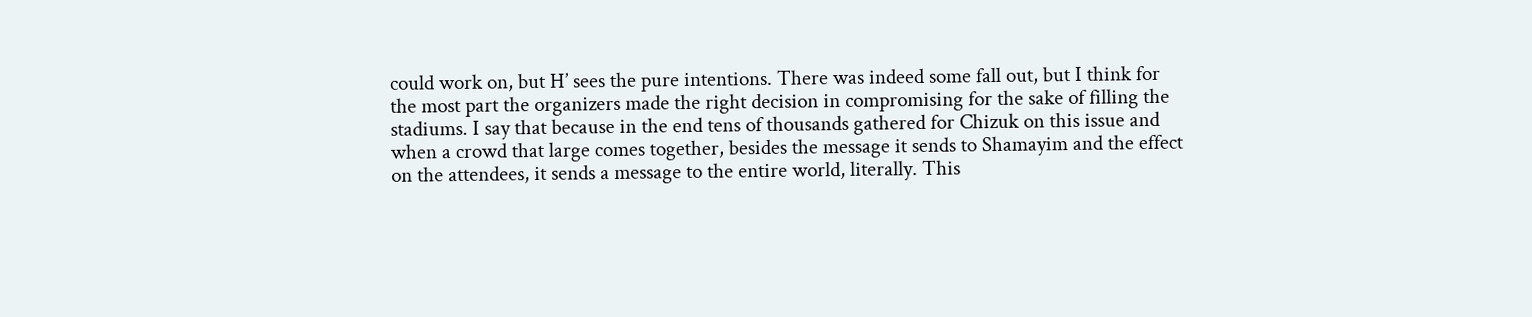could work on, but H’ sees the pure intentions. There was indeed some fall out, but I think for the most part the organizers made the right decision in compromising for the sake of filling the stadiums. I say that because in the end tens of thousands gathered for Chizuk on this issue and when a crowd that large comes together, besides the message it sends to Shamayim and the effect on the attendees, it sends a message to the entire world, literally. This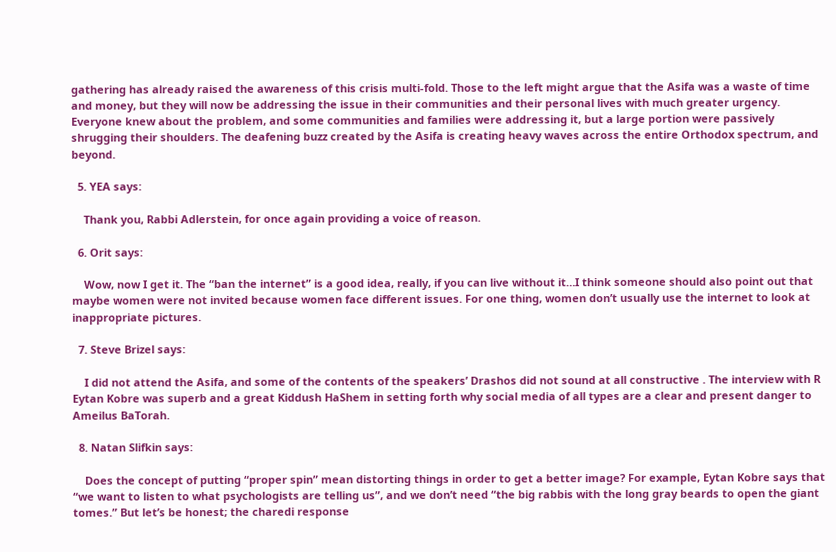gathering has already raised the awareness of this crisis multi-fold. Those to the left might argue that the Asifa was a waste of time and money, but they will now be addressing the issue in their communities and their personal lives with much greater urgency. Everyone knew about the problem, and some communities and families were addressing it, but a large portion were passively shrugging their shoulders. The deafening buzz created by the Asifa is creating heavy waves across the entire Orthodox spectrum, and beyond.

  5. YEA says:

    Thank you, Rabbi Adlerstein, for once again providing a voice of reason.

  6. Orit says:

    Wow, now I get it. The “ban the internet” is a good idea, really, if you can live without it…I think someone should also point out that maybe women were not invited because women face different issues. For one thing, women don’t usually use the internet to look at inappropriate pictures.

  7. Steve Brizel says:

    I did not attend the Asifa, and some of the contents of the speakers’ Drashos did not sound at all constructive . The interview with R Eytan Kobre was superb and a great Kiddush HaShem in setting forth why social media of all types are a clear and present danger to Ameilus BaTorah.

  8. Natan Slifkin says:

    Does the concept of putting “proper spin” mean distorting things in order to get a better image? For example, Eytan Kobre says that “we want to listen to what psychologists are telling us”, and we don’t need “the big rabbis with the long gray beards to open the giant tomes.” But let’s be honest; the charedi response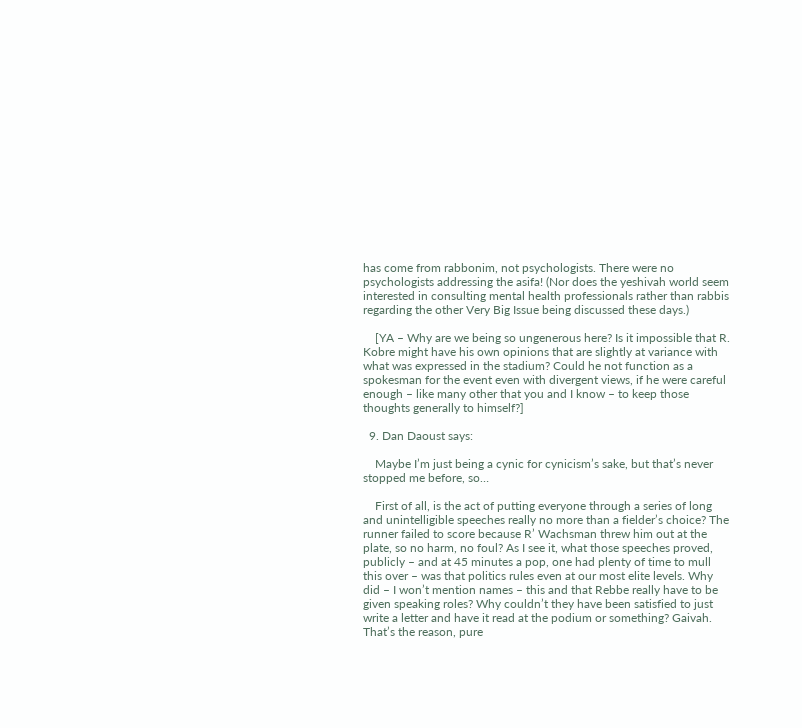has come from rabbonim, not psychologists. There were no psychologists addressing the asifa! (Nor does the yeshivah world seem interested in consulting mental health professionals rather than rabbis regarding the other Very Big Issue being discussed these days.)

    [YA – Why are we being so ungenerous here? Is it impossible that R. Kobre might have his own opinions that are slightly at variance with what was expressed in the stadium? Could he not function as a spokesman for the event even with divergent views, if he were careful enough – like many other that you and I know – to keep those thoughts generally to himself?]

  9. Dan Daoust says:

    Maybe I’m just being a cynic for cynicism’s sake, but that’s never stopped me before, so…

    First of all, is the act of putting everyone through a series of long and unintelligible speeches really no more than a fielder’s choice? The runner failed to score because R’ Wachsman threw him out at the plate, so no harm, no foul? As I see it, what those speeches proved, publicly – and at 45 minutes a pop, one had plenty of time to mull this over – was that politics rules even at our most elite levels. Why did – I won’t mention names – this and that Rebbe really have to be given speaking roles? Why couldn’t they have been satisfied to just write a letter and have it read at the podium or something? Gaivah. That’s the reason, pure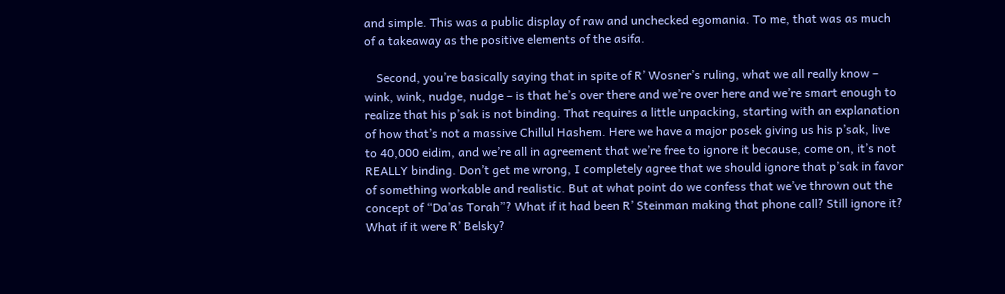and simple. This was a public display of raw and unchecked egomania. To me, that was as much of a takeaway as the positive elements of the asifa.

    Second, you’re basically saying that in spite of R’ Wosner’s ruling, what we all really know – wink, wink, nudge, nudge – is that he’s over there and we’re over here and we’re smart enough to realize that his p’sak is not binding. That requires a little unpacking, starting with an explanation of how that’s not a massive Chillul Hashem. Here we have a major posek giving us his p’sak, live to 40,000 eidim, and we’re all in agreement that we’re free to ignore it because, come on, it’s not REALLY binding. Don’t get me wrong, I completely agree that we should ignore that p’sak in favor of something workable and realistic. But at what point do we confess that we’ve thrown out the concept of “Da’as Torah”? What if it had been R’ Steinman making that phone call? Still ignore it? What if it were R’ Belsky?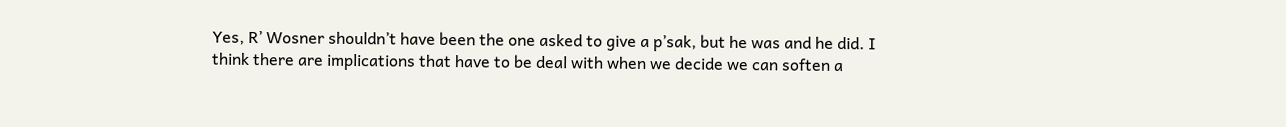Yes, R’ Wosner shouldn’t have been the one asked to give a p’sak, but he was and he did. I think there are implications that have to be deal with when we decide we can soften a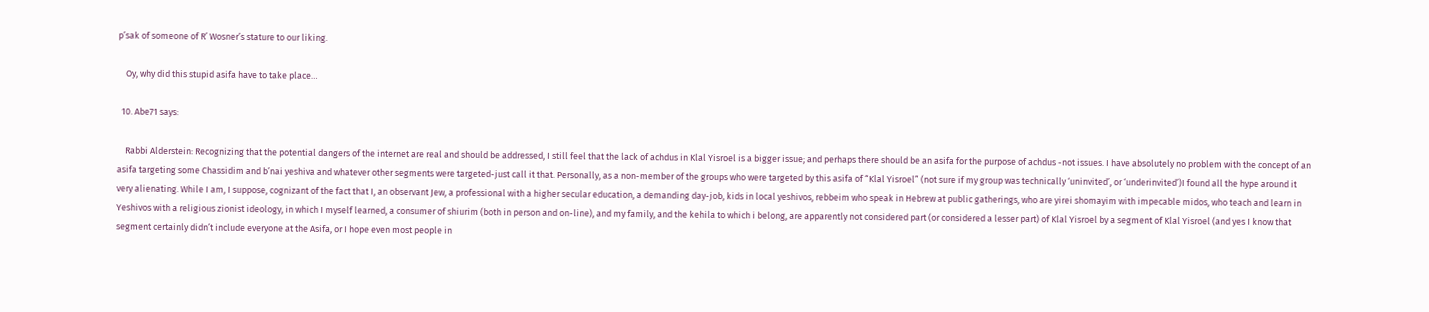p’sak of someone of R’ Wosner’s stature to our liking.

    Oy, why did this stupid asifa have to take place…

  10. Abe71 says:

    Rabbi Alderstein: Recognizing that the potential dangers of the internet are real and should be addressed, I still feel that the lack of achdus in Klal Yisroel is a bigger issue; and perhaps there should be an asifa for the purpose of achdus -not issues. I have absolutely no problem with the concept of an asifa targeting some Chassidim and b’nai yeshiva and whatever other segments were targeted-just call it that. Personally, as a non-member of the groups who were targeted by this asifa of “Klal Yisroel” (not sure if my group was technically ‘uninvited’, or ‘underinvited’)I found all the hype around it very alienating. While I am, I suppose, cognizant of the fact that I, an observant Jew, a professional with a higher secular education, a demanding day-job, kids in local yeshivos, rebbeim who speak in Hebrew at public gatherings, who are yirei shomayim with impecable midos, who teach and learn in Yeshivos with a religious zionist ideology, in which I myself learned, a consumer of shiurim (both in person and on-line), and my family, and the kehila to which i belong, are apparently not considered part (or considered a lesser part) of Klal Yisroel by a segment of Klal Yisroel (and yes I know that segment certainly didn’t include everyone at the Asifa, or I hope even most people in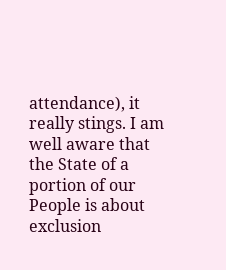attendance), it really stings. I am well aware that the State of a portion of our People is about exclusion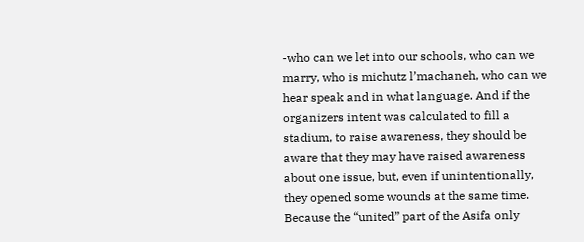-who can we let into our schools, who can we marry, who is michutz l’machaneh, who can we hear speak and in what language. And if the organizers intent was calculated to fill a stadium, to raise awareness, they should be aware that they may have raised awareness about one issue, but, even if unintentionally, they opened some wounds at the same time. Because the “united” part of the Asifa only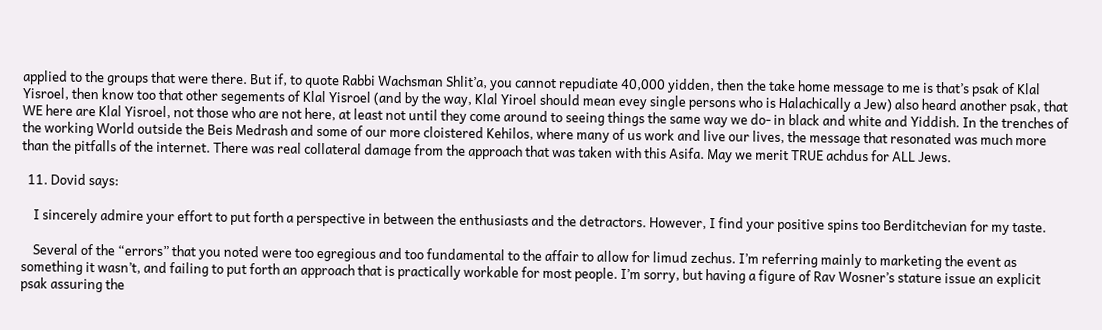applied to the groups that were there. But if, to quote Rabbi Wachsman Shlit’a, you cannot repudiate 40,000 yidden, then the take home message to me is that’s psak of Klal Yisroel, then know too that other segements of Klal Yisroel (and by the way, Klal Yiroel should mean evey single persons who is Halachically a Jew) also heard another psak, that WE here are Klal Yisroel, not those who are not here, at least not until they come around to seeing things the same way we do- in black and white and Yiddish. In the trenches of the working World outside the Beis Medrash and some of our more cloistered Kehilos, where many of us work and live our lives, the message that resonated was much more than the pitfalls of the internet. There was real collateral damage from the approach that was taken with this Asifa. May we merit TRUE achdus for ALL Jews.

  11. Dovid says:

    I sincerely admire your effort to put forth a perspective in between the enthusiasts and the detractors. However, I find your positive spins too Berditchevian for my taste.

    Several of the “errors” that you noted were too egregious and too fundamental to the affair to allow for limud zechus. I’m referring mainly to marketing the event as something it wasn’t, and failing to put forth an approach that is practically workable for most people. I’m sorry, but having a figure of Rav Wosner’s stature issue an explicit psak assuring the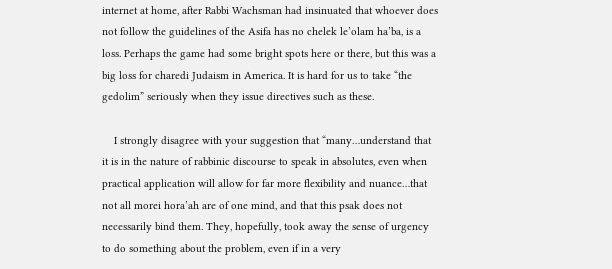internet at home, after Rabbi Wachsman had insinuated that whoever does not follow the guidelines of the Asifa has no chelek le’olam ha’ba, is a loss. Perhaps the game had some bright spots here or there, but this was a big loss for charedi Judaism in America. It is hard for us to take “the gedolim” seriously when they issue directives such as these.

    I strongly disagree with your suggestion that “many…understand that it is in the nature of rabbinic discourse to speak in absolutes, even when practical application will allow for far more flexibility and nuance…that not all morei hora’ah are of one mind, and that this psak does not necessarily bind them. They, hopefully, took away the sense of urgency to do something about the problem, even if in a very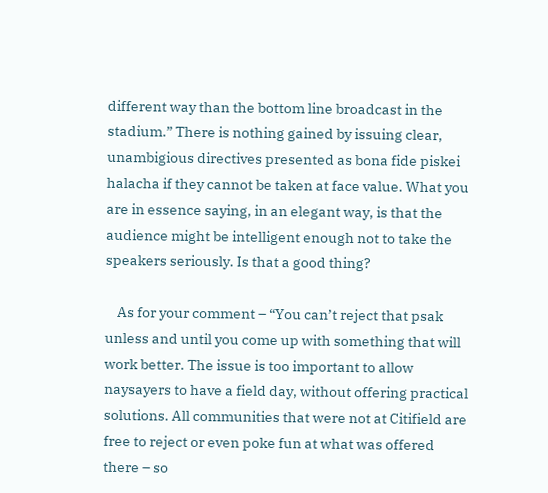different way than the bottom line broadcast in the stadium.” There is nothing gained by issuing clear, unambigious directives presented as bona fide piskei halacha if they cannot be taken at face value. What you are in essence saying, in an elegant way, is that the audience might be intelligent enough not to take the speakers seriously. Is that a good thing?

    As for your comment – “You can’t reject that psak unless and until you come up with something that will work better. The issue is too important to allow naysayers to have a field day, without offering practical solutions. All communities that were not at Citifield are free to reject or even poke fun at what was offered there – so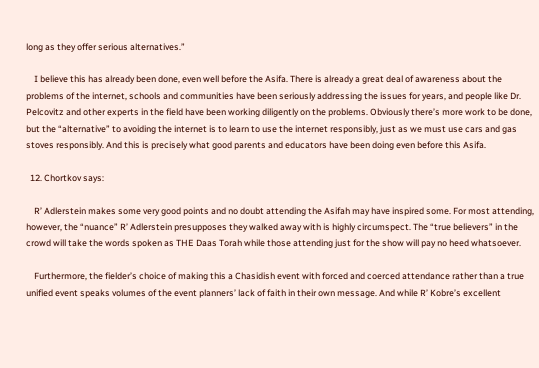long as they offer serious alternatives.”

    I believe this has already been done, even well before the Asifa. There is already a great deal of awareness about the problems of the internet, schools and communities have been seriously addressing the issues for years, and people like Dr. Pelcovitz and other experts in the field have been working diligently on the problems. Obviously there’s more work to be done, but the “alternative” to avoiding the internet is to learn to use the internet responsibly, just as we must use cars and gas stoves responsibly. And this is precisely what good parents and educators have been doing even before this Asifa.

  12. Chortkov says:

    R’ Adlerstein makes some very good points and no doubt attending the Asifah may have inspired some. For most attending, however, the “nuance” R’ Adlerstein presupposes they walked away with is highly circumspect. The “true believers” in the crowd will take the words spoken as THE Daas Torah while those attending just for the show will pay no heed whatsoever.

    Furthermore, the fielder’s choice of making this a Chasidish event with forced and coerced attendance rather than a true unified event speaks volumes of the event planners’ lack of faith in their own message. And while R’ Kobre’s excellent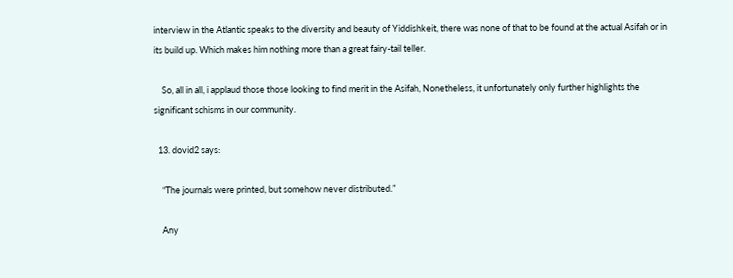interview in the Atlantic speaks to the diversity and beauty of Yiddishkeit, there was none of that to be found at the actual Asifah or in its build up. Which makes him nothing more than a great fairy-tail teller.

    So, all in all, i applaud those those looking to find merit in the Asifah, Nonetheless, it unfortunately only further highlights the significant schisms in our community.

  13. dovid2 says:

    “The journals were printed, but somehow never distributed.”

    Any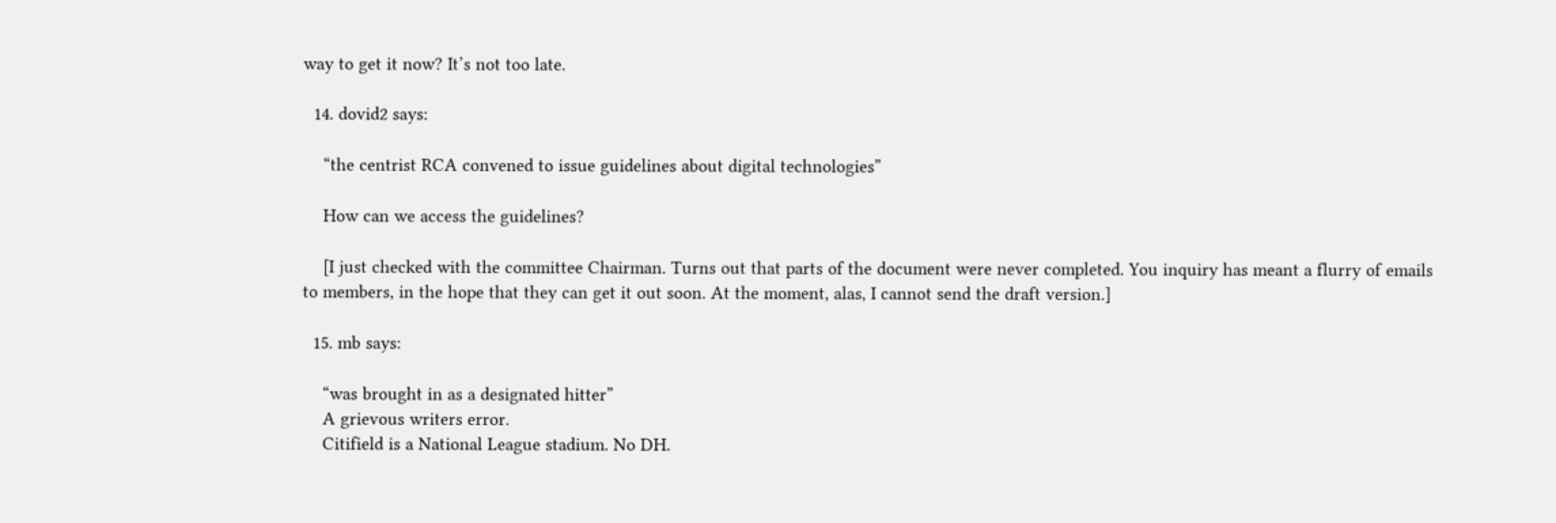way to get it now? It’s not too late.

  14. dovid2 says:

    “the centrist RCA convened to issue guidelines about digital technologies”

    How can we access the guidelines?

    [I just checked with the committee Chairman. Turns out that parts of the document were never completed. You inquiry has meant a flurry of emails to members, in the hope that they can get it out soon. At the moment, alas, I cannot send the draft version.]

  15. mb says:

    “was brought in as a designated hitter”
    A grievous writers error.
    Citifield is a National League stadium. No DH.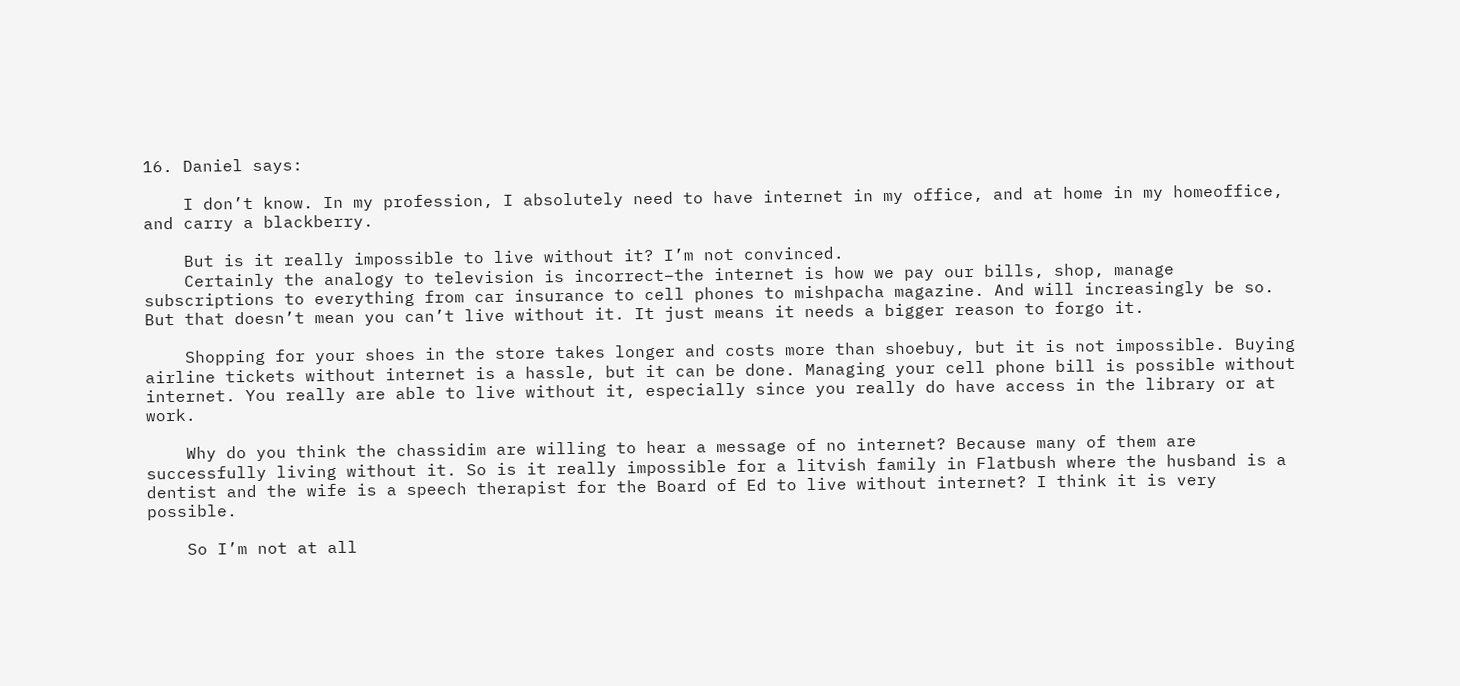16. Daniel says:

    I don’t know. In my profession, I absolutely need to have internet in my office, and at home in my homeoffice, and carry a blackberry.

    But is it really impossible to live without it? I’m not convinced.
    Certainly the analogy to television is incorrect–the internet is how we pay our bills, shop, manage subscriptions to everything from car insurance to cell phones to mishpacha magazine. And will increasingly be so. But that doesn’t mean you can’t live without it. It just means it needs a bigger reason to forgo it.

    Shopping for your shoes in the store takes longer and costs more than shoebuy, but it is not impossible. Buying airline tickets without internet is a hassle, but it can be done. Managing your cell phone bill is possible without internet. You really are able to live without it, especially since you really do have access in the library or at work.

    Why do you think the chassidim are willing to hear a message of no internet? Because many of them are successfully living without it. So is it really impossible for a litvish family in Flatbush where the husband is a dentist and the wife is a speech therapist for the Board of Ed to live without internet? I think it is very possible.

    So I’m not at all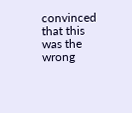convinced that this was the wrong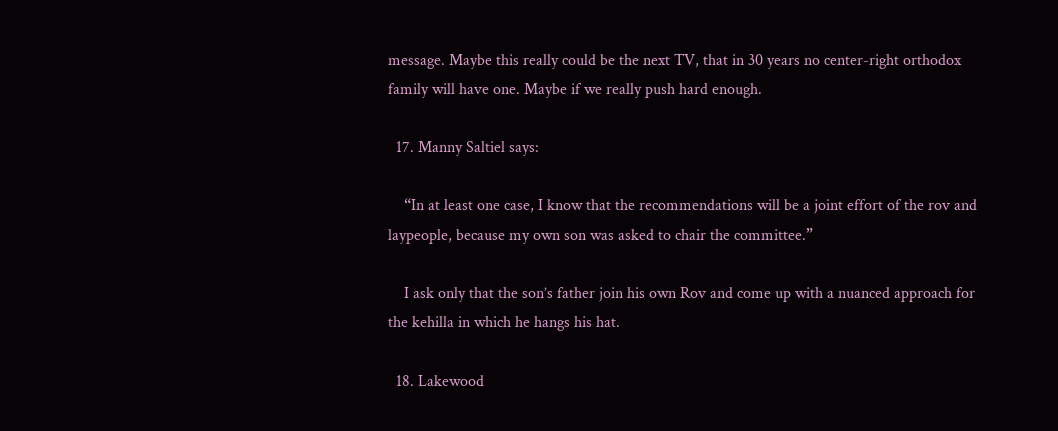message. Maybe this really could be the next TV, that in 30 years no center-right orthodox family will have one. Maybe if we really push hard enough.

  17. Manny Saltiel says:

    “In at least one case, I know that the recommendations will be a joint effort of the rov and laypeople, because my own son was asked to chair the committee.”

    I ask only that the son’s father join his own Rov and come up with a nuanced approach for the kehilla in which he hangs his hat.

  18. Lakewood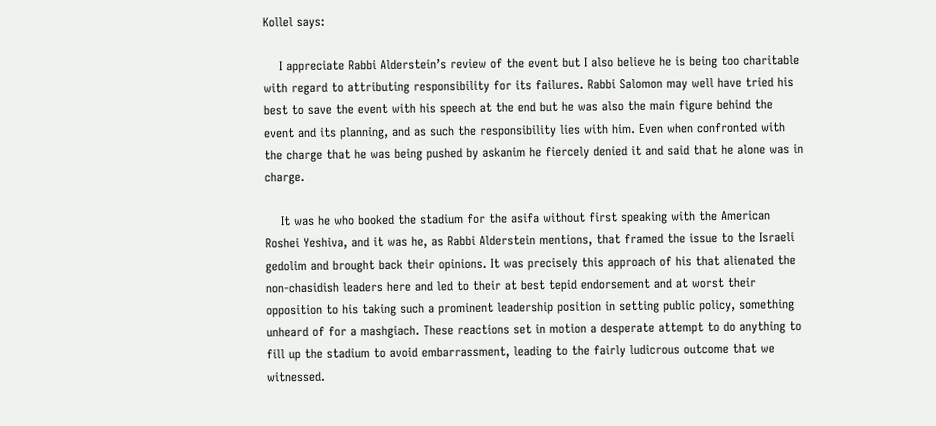Kollel says:

    I appreciate Rabbi Alderstein’s review of the event but I also believe he is being too charitable with regard to attributing responsibility for its failures. Rabbi Salomon may well have tried his best to save the event with his speech at the end but he was also the main figure behind the event and its planning, and as such the responsibility lies with him. Even when confronted with the charge that he was being pushed by askanim he fiercely denied it and said that he alone was in charge.

    It was he who booked the stadium for the asifa without first speaking with the American Roshei Yeshiva, and it was he, as Rabbi Alderstein mentions, that framed the issue to the Israeli gedolim and brought back their opinions. It was precisely this approach of his that alienated the non-chasidish leaders here and led to their at best tepid endorsement and at worst their opposition to his taking such a prominent leadership position in setting public policy, something unheard of for a mashgiach. These reactions set in motion a desperate attempt to do anything to fill up the stadium to avoid embarrassment, leading to the fairly ludicrous outcome that we witnessed.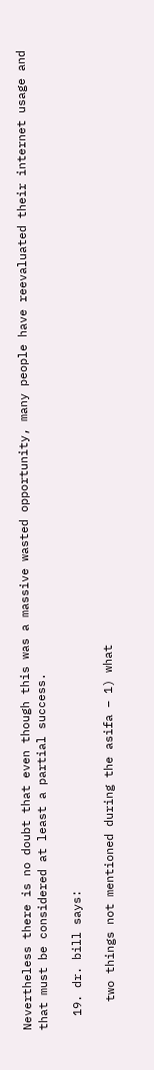Nevertheless there is no doubt that even though this was a massive wasted opportunity, many people have reevaluated their internet usage and that must be considered at least a partial success.

  19. dr. bill says:

    two things not mentioned during the asifa – 1) what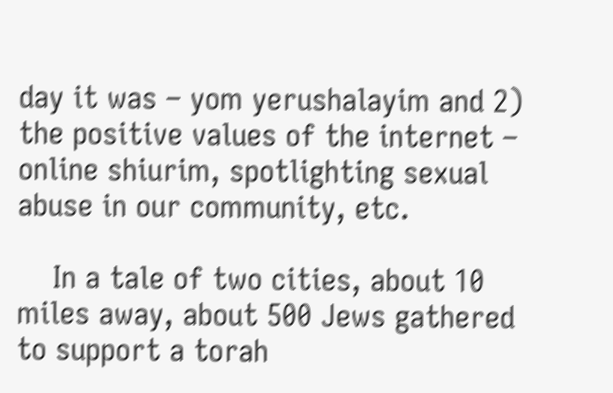day it was – yom yerushalayim and 2) the positive values of the internet – online shiurim, spotlighting sexual abuse in our community, etc.

    In a tale of two cities, about 10 miles away, about 500 Jews gathered to support a torah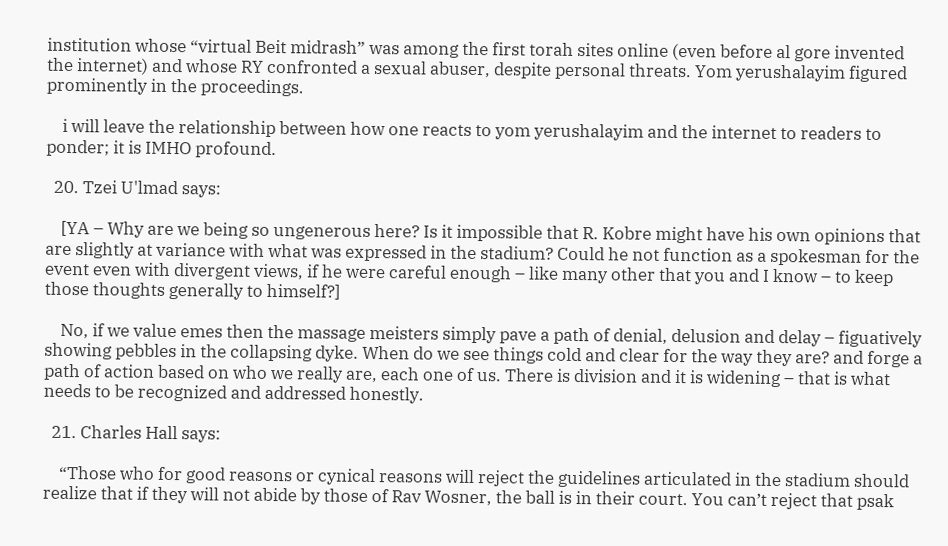institution whose “virtual Beit midrash” was among the first torah sites online (even before al gore invented the internet) and whose RY confronted a sexual abuser, despite personal threats. Yom yerushalayim figured prominently in the proceedings.

    i will leave the relationship between how one reacts to yom yerushalayim and the internet to readers to ponder; it is IMHO profound.

  20. Tzei U'lmad says:

    [YA – Why are we being so ungenerous here? Is it impossible that R. Kobre might have his own opinions that are slightly at variance with what was expressed in the stadium? Could he not function as a spokesman for the event even with divergent views, if he were careful enough – like many other that you and I know – to keep those thoughts generally to himself?]

    No, if we value emes then the massage meisters simply pave a path of denial, delusion and delay – figuatively showing pebbles in the collapsing dyke. When do we see things cold and clear for the way they are? and forge a path of action based on who we really are, each one of us. There is division and it is widening – that is what needs to be recognized and addressed honestly.

  21. Charles Hall says:

    “Those who for good reasons or cynical reasons will reject the guidelines articulated in the stadium should realize that if they will not abide by those of Rav Wosner, the ball is in their court. You can’t reject that psak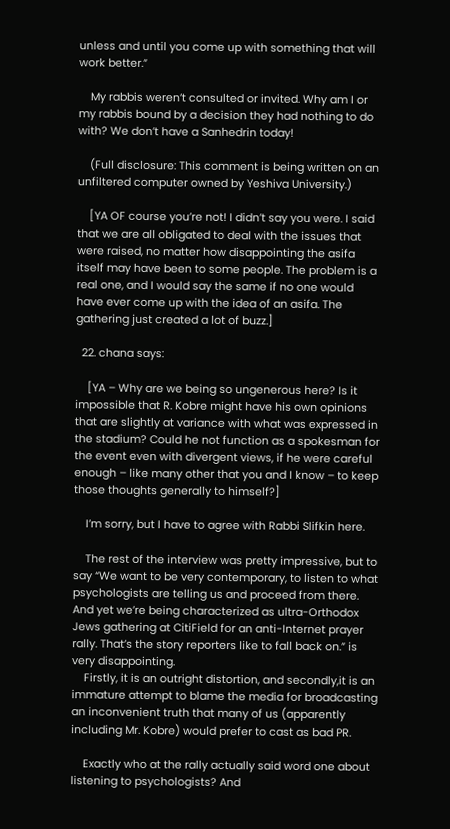unless and until you come up with something that will work better.”

    My rabbis weren’t consulted or invited. Why am I or my rabbis bound by a decision they had nothing to do with? We don’t have a Sanhedrin today!

    (Full disclosure: This comment is being written on an unfiltered computer owned by Yeshiva University.)

    [YA OF course you’re not! I didn’t say you were. I said that we are all obligated to deal with the issues that were raised, no matter how disappointing the asifa itself may have been to some people. The problem is a real one, and I would say the same if no one would have ever come up with the idea of an asifa. The gathering just created a lot of buzz.]

  22. chana says:

    [YA – Why are we being so ungenerous here? Is it impossible that R. Kobre might have his own opinions that are slightly at variance with what was expressed in the stadium? Could he not function as a spokesman for the event even with divergent views, if he were careful enough – like many other that you and I know – to keep those thoughts generally to himself?]

    I’m sorry, but I have to agree with Rabbi Slifkin here.

    The rest of the interview was pretty impressive, but to say “We want to be very contemporary, to listen to what psychologists are telling us and proceed from there. And yet we’re being characterized as ultra-Orthodox Jews gathering at CitiField for an anti-Internet prayer rally. That’s the story reporters like to fall back on.” is very disappointing.
    Firstly, it is an outright distortion, and secondly,it is an immature attempt to blame the media for broadcasting an inconvenient truth that many of us (apparently including Mr. Kobre) would prefer to cast as bad PR.

    Exactly who at the rally actually said word one about listening to psychologists? And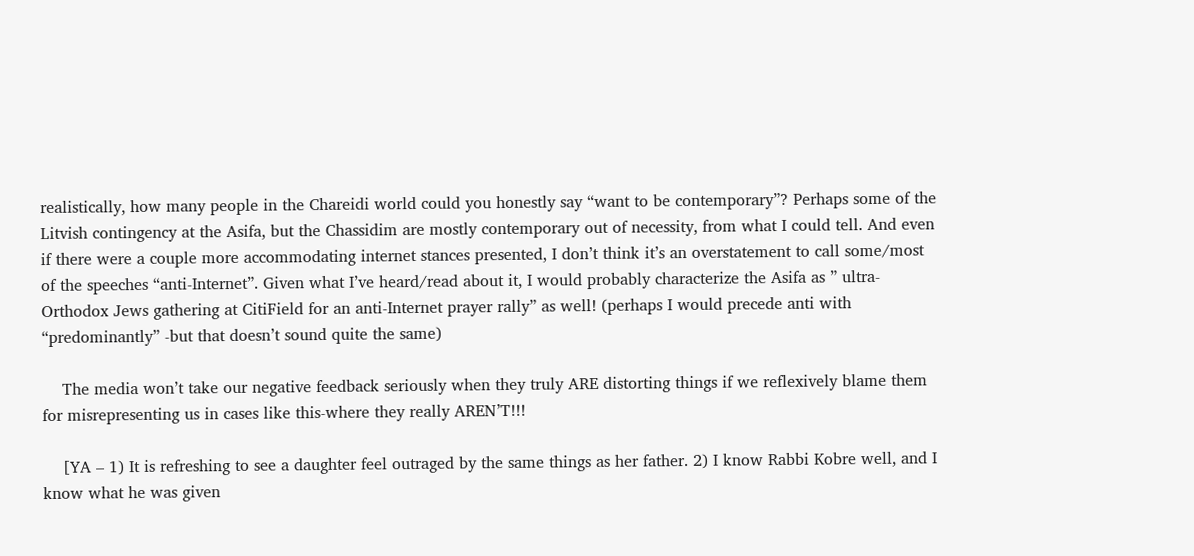realistically, how many people in the Chareidi world could you honestly say “want to be contemporary”? Perhaps some of the Litvish contingency at the Asifa, but the Chassidim are mostly contemporary out of necessity, from what I could tell. And even if there were a couple more accommodating internet stances presented, I don’t think it’s an overstatement to call some/most of the speeches “anti-Internet”. Given what I’ve heard/read about it, I would probably characterize the Asifa as ” ultra-Orthodox Jews gathering at CitiField for an anti-Internet prayer rally” as well! (perhaps I would precede anti with “predominantly” -but that doesn’t sound quite the same)

    The media won’t take our negative feedback seriously when they truly ARE distorting things if we reflexively blame them for misrepresenting us in cases like this-where they really AREN’T!!!

    [YA – 1) It is refreshing to see a daughter feel outraged by the same things as her father. 2) I know Rabbi Kobre well, and I know what he was given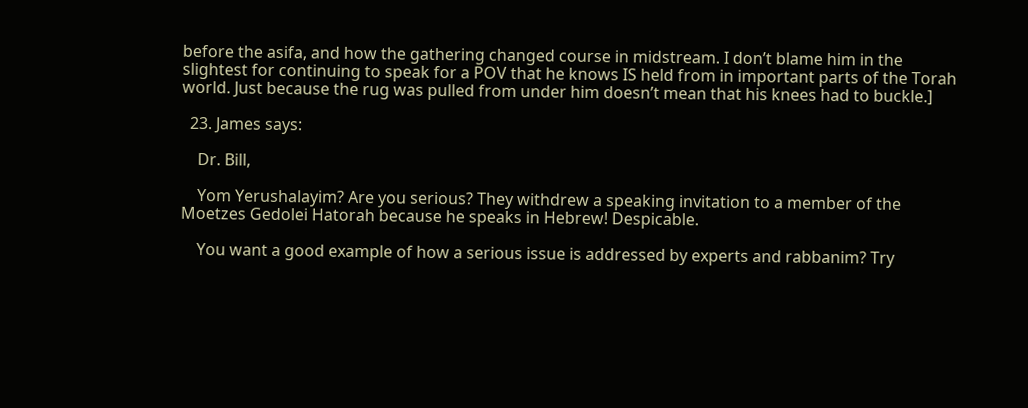before the asifa, and how the gathering changed course in midstream. I don’t blame him in the slightest for continuing to speak for a POV that he knows IS held from in important parts of the Torah world. Just because the rug was pulled from under him doesn’t mean that his knees had to buckle.]

  23. James says:

    Dr. Bill,

    Yom Yerushalayim? Are you serious? They withdrew a speaking invitation to a member of the Moetzes Gedolei Hatorah because he speaks in Hebrew! Despicable.

    You want a good example of how a serious issue is addressed by experts and rabbanim? Try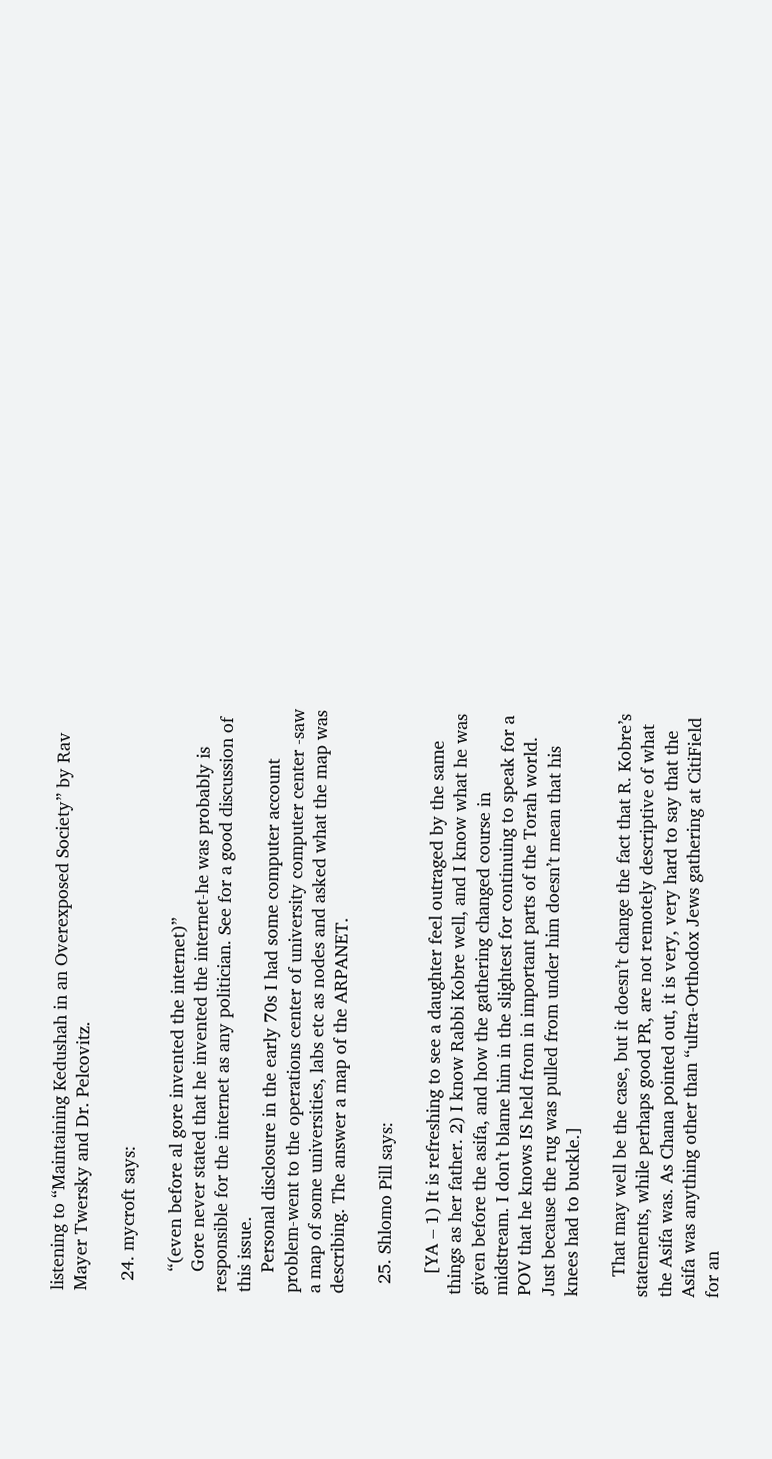listening to “Maintaining Kedushah in an Overexposed Society” by Rav Mayer Twersky and Dr. Pelcovitz.

  24. mycroft says:

    “(even before al gore invented the internet)”
    Gore never stated that he invented the internet-he was probably is responsible for the internet as any politician. See for a good discussion of this issue.
    Personal disclosure in the early 70s I had some computer account problem-went to the operations center of university computer center -saw a map of some universities, labs etc as nodes and asked what the map was describing. The answer a map of the ARPANET.

  25. Shlomo Pill says:

    [YA – 1) It is refreshing to see a daughter feel outraged by the same things as her father. 2) I know Rabbi Kobre well, and I know what he was given before the asifa, and how the gathering changed course in midstream. I don’t blame him in the slightest for continuing to speak for a POV that he knows IS held from in important parts of the Torah world. Just because the rug was pulled from under him doesn’t mean that his knees had to buckle.]

    That may well be the case, but it doesn’t change the fact that R. Kobre’s statements, while perhaps good PR, are not remotely descriptive of what the Asifa was. As Chana pointed out, it is very, very hard to say that the Asifa was anything other than “ultra-Orthodox Jews gathering at CitiField for an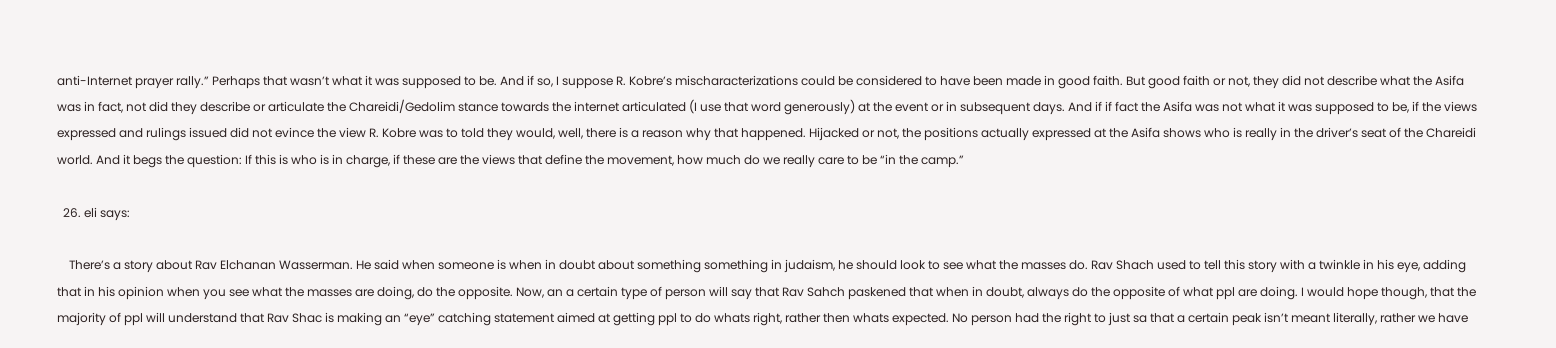anti-Internet prayer rally.” Perhaps that wasn’t what it was supposed to be. And if so, I suppose R. Kobre’s mischaracterizations could be considered to have been made in good faith. But good faith or not, they did not describe what the Asifa was in fact, not did they describe or articulate the Chareidi/Gedolim stance towards the internet articulated (I use that word generously) at the event or in subsequent days. And if if fact the Asifa was not what it was supposed to be, if the views expressed and rulings issued did not evince the view R. Kobre was to told they would, well, there is a reason why that happened. Hijacked or not, the positions actually expressed at the Asifa shows who is really in the driver’s seat of the Chareidi world. And it begs the question: If this is who is in charge, if these are the views that define the movement, how much do we really care to be “in the camp.”

  26. eli says:

    There’s a story about Rav Elchanan Wasserman. He said when someone is when in doubt about something something in judaism, he should look to see what the masses do. Rav Shach used to tell this story with a twinkle in his eye, adding that in his opinion when you see what the masses are doing, do the opposite. Now, an a certain type of person will say that Rav Sahch paskened that when in doubt, always do the opposite of what ppl are doing. I would hope though, that the majority of ppl will understand that Rav Shac is making an “eye” catching statement aimed at getting ppl to do whats right, rather then whats expected. No person had the right to just sa that a certain peak isn’t meant literally, rather we have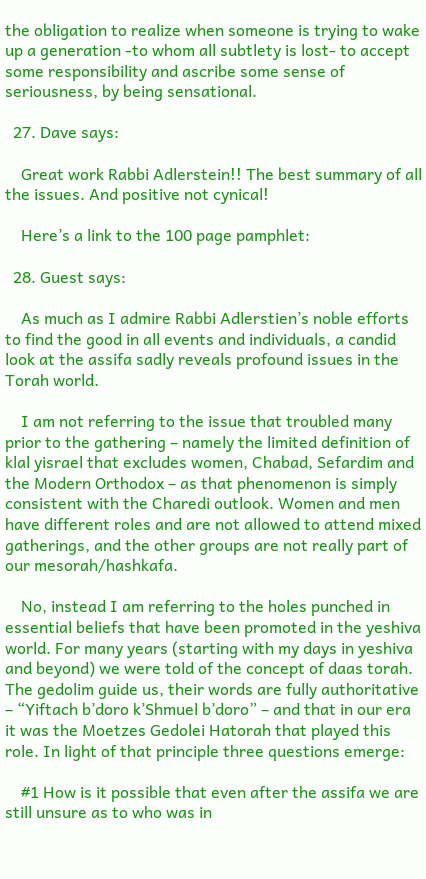the obligation to realize when someone is trying to wake up a generation -to whom all subtlety is lost- to accept some responsibility and ascribe some sense of seriousness, by being sensational.

  27. Dave says:

    Great work Rabbi Adlerstein!! The best summary of all the issues. And positive not cynical!

    Here’s a link to the 100 page pamphlet:

  28. Guest says:

    As much as I admire Rabbi Adlerstien’s noble efforts to find the good in all events and individuals, a candid look at the assifa sadly reveals profound issues in the Torah world.

    I am not referring to the issue that troubled many prior to the gathering – namely the limited definition of klal yisrael that excludes women, Chabad, Sefardim and the Modern Orthodox – as that phenomenon is simply consistent with the Charedi outlook. Women and men have different roles and are not allowed to attend mixed gatherings, and the other groups are not really part of our mesorah/hashkafa.

    No, instead I am referring to the holes punched in essential beliefs that have been promoted in the yeshiva world. For many years (starting with my days in yeshiva and beyond) we were told of the concept of daas torah. The gedolim guide us, their words are fully authoritative – “Yiftach b’doro k’Shmuel b’doro” – and that in our era it was the Moetzes Gedolei Hatorah that played this role. In light of that principle three questions emerge:

    #1 How is it possible that even after the assifa we are still unsure as to who was in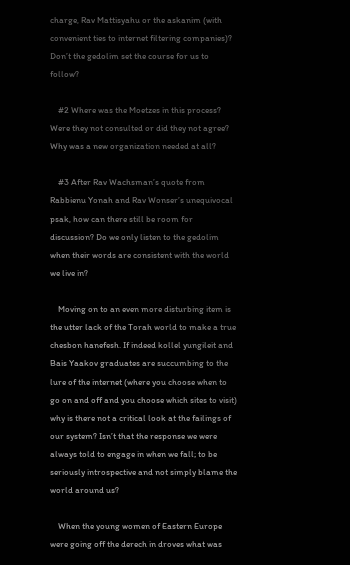charge, Rav Mattisyahu or the askanim (with convenient ties to internet filtering companies)? Don’t the gedolim set the course for us to follow?

    #2 Where was the Moetzes in this process? Were they not consulted or did they not agree? Why was a new organization needed at all?

    #3 After Rav Wachsman’s quote from Rabbienu Yonah and Rav Wonser’s unequivocal psak, how can there still be room for discussion? Do we only listen to the gedolim when their words are consistent with the world we live in?

    Moving on to an even more disturbing item is the utter lack of the Torah world to make a true chesbon hanefesh. If indeed kollel yungileit and Bais Yaakov graduates are succumbing to the lure of the internet (where you choose when to go on and off and you choose which sites to visit) why is there not a critical look at the failings of our system? Isn’t that the response we were always told to engage in when we fall; to be seriously introspective and not simply blame the world around us?

    When the young women of Eastern Europe were going off the derech in droves what was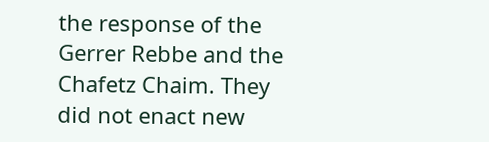the response of the Gerrer Rebbe and the Chafetz Chaim. They did not enact new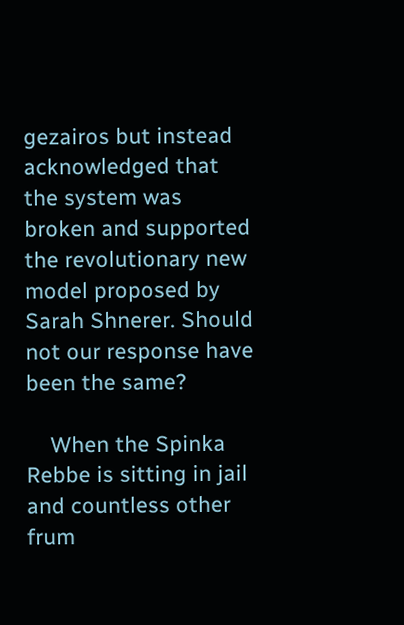gezairos but instead acknowledged that the system was broken and supported the revolutionary new model proposed by Sarah Shnerer. Should not our response have been the same?

    When the Spinka Rebbe is sitting in jail and countless other frum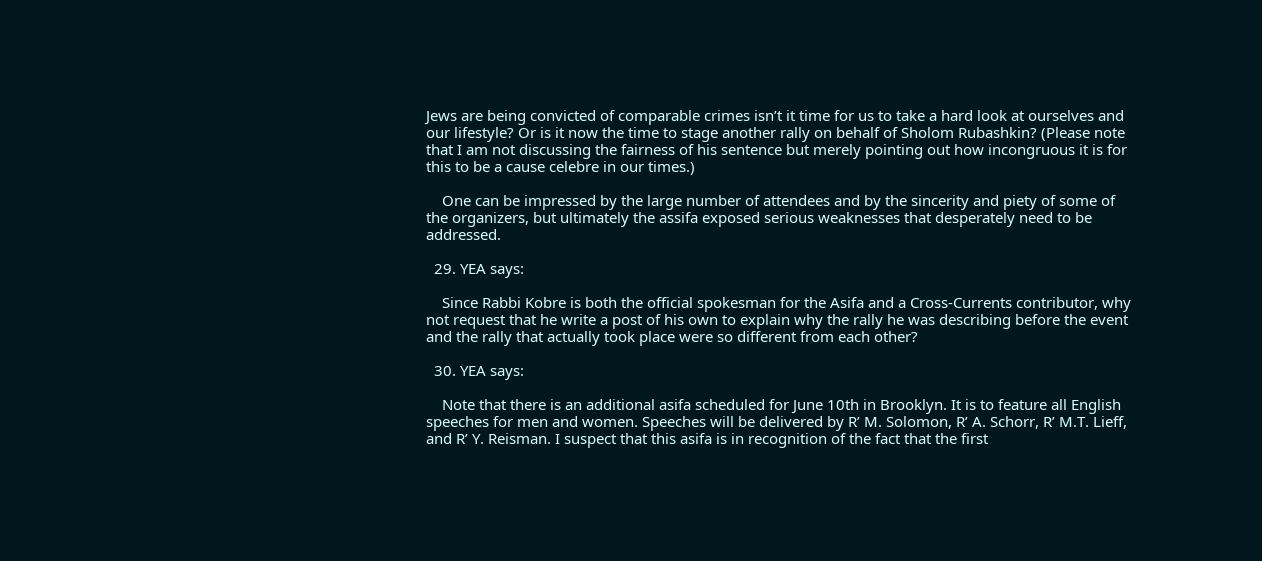Jews are being convicted of comparable crimes isn’t it time for us to take a hard look at ourselves and our lifestyle? Or is it now the time to stage another rally on behalf of Sholom Rubashkin? (Please note that I am not discussing the fairness of his sentence but merely pointing out how incongruous it is for this to be a cause celebre in our times.)

    One can be impressed by the large number of attendees and by the sincerity and piety of some of the organizers, but ultimately the assifa exposed serious weaknesses that desperately need to be addressed.

  29. YEA says:

    Since Rabbi Kobre is both the official spokesman for the Asifa and a Cross-Currents contributor, why not request that he write a post of his own to explain why the rally he was describing before the event and the rally that actually took place were so different from each other?

  30. YEA says:

    Note that there is an additional asifa scheduled for June 10th in Brooklyn. It is to feature all English speeches for men and women. Speeches will be delivered by R’ M. Solomon, R’ A. Schorr, R’ M.T. Lieff, and R’ Y. Reisman. I suspect that this asifa is in recognition of the fact that the first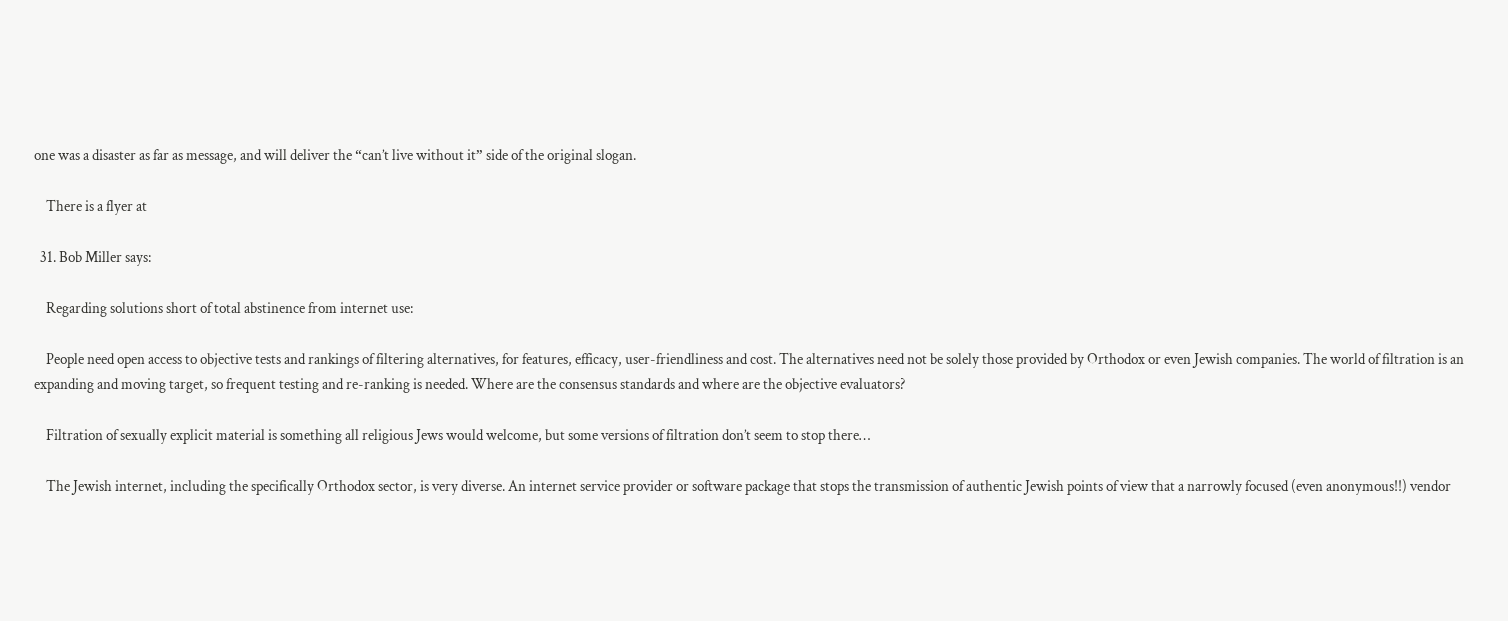one was a disaster as far as message, and will deliver the “can’t live without it” side of the original slogan.

    There is a flyer at

  31. Bob Miller says:

    Regarding solutions short of total abstinence from internet use:

    People need open access to objective tests and rankings of filtering alternatives, for features, efficacy, user-friendliness and cost. The alternatives need not be solely those provided by Orthodox or even Jewish companies. The world of filtration is an expanding and moving target, so frequent testing and re-ranking is needed. Where are the consensus standards and where are the objective evaluators?

    Filtration of sexually explicit material is something all religious Jews would welcome, but some versions of filtration don’t seem to stop there…

    The Jewish internet, including the specifically Orthodox sector, is very diverse. An internet service provider or software package that stops the transmission of authentic Jewish points of view that a narrowly focused (even anonymous!!) vendor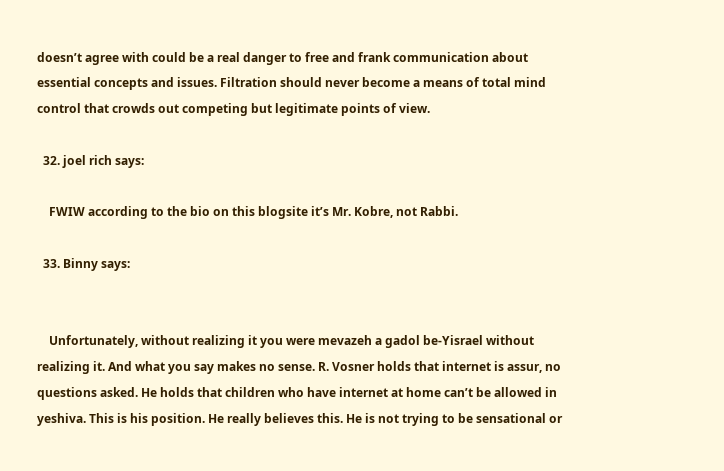doesn’t agree with could be a real danger to free and frank communication about essential concepts and issues. Filtration should never become a means of total mind control that crowds out competing but legitimate points of view.

  32. joel rich says:

    FWIW according to the bio on this blogsite it’s Mr. Kobre, not Rabbi.

  33. Binny says:


    Unfortunately, without realizing it you were mevazeh a gadol be-Yisrael without realizing it. And what you say makes no sense. R. Vosner holds that internet is assur, no questions asked. He holds that children who have internet at home can’t be allowed in yeshiva. This is his position. He really believes this. He is not trying to be sensational or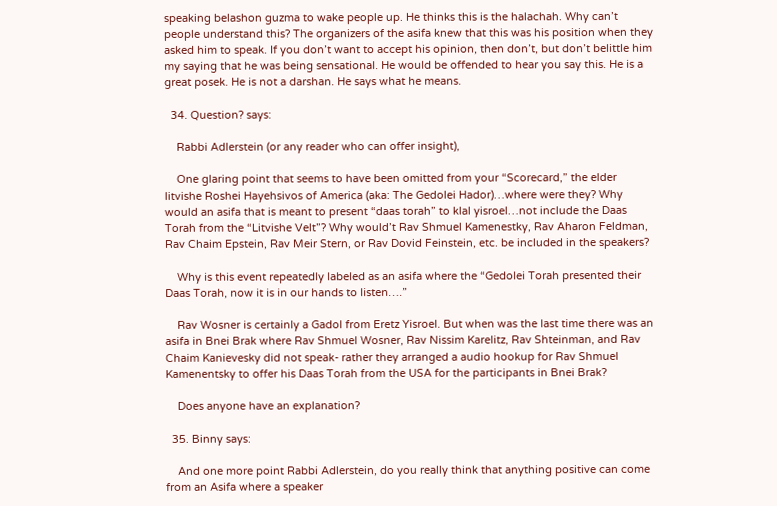speaking belashon guzma to wake people up. He thinks this is the halachah. Why can’t people understand this? The organizers of the asifa knew that this was his position when they asked him to speak. If you don’t want to accept his opinion, then don’t, but don’t belittle him my saying that he was being sensational. He would be offended to hear you say this. He is a great posek. He is not a darshan. He says what he means.

  34. Question? says:

    Rabbi Adlerstein (or any reader who can offer insight),

    One glaring point that seems to have been omitted from your “Scorecard,” the elder litvishe Roshei Hayehsivos of America (aka: The Gedolei Hador)…where were they? Why would an asifa that is meant to present “daas torah” to klal yisroel…not include the Daas Torah from the “Litvishe Velt”? Why would’t Rav Shmuel Kamenestky, Rav Aharon Feldman, Rav Chaim Epstein, Rav Meir Stern, or Rav Dovid Feinstein, etc. be included in the speakers?

    Why is this event repeatedly labeled as an asifa where the “Gedolei Torah presented their Daas Torah, now it is in our hands to listen….”

    Rav Wosner is certainly a Gadol from Eretz Yisroel. But when was the last time there was an asifa in Bnei Brak where Rav Shmuel Wosner, Rav Nissim Karelitz, Rav Shteinman, and Rav Chaim Kanievesky did not speak- rather they arranged a audio hookup for Rav Shmuel Kamenentsky to offer his Daas Torah from the USA for the participants in Bnei Brak?

    Does anyone have an explanation?

  35. Binny says:

    And one more point Rabbi Adlerstein, do you really think that anything positive can come from an Asifa where a speaker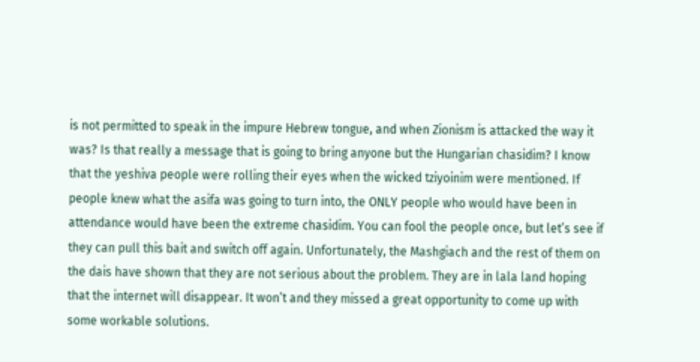is not permitted to speak in the impure Hebrew tongue, and when Zionism is attacked the way it was? Is that really a message that is going to bring anyone but the Hungarian chasidim? I know that the yeshiva people were rolling their eyes when the wicked tziyoinim were mentioned. If people knew what the asifa was going to turn into, the ONLY people who would have been in attendance would have been the extreme chasidim. You can fool the people once, but let’s see if they can pull this bait and switch off again. Unfortunately, the Mashgiach and the rest of them on the dais have shown that they are not serious about the problem. They are in lala land hoping that the internet will disappear. It won’t and they missed a great opportunity to come up with some workable solutions.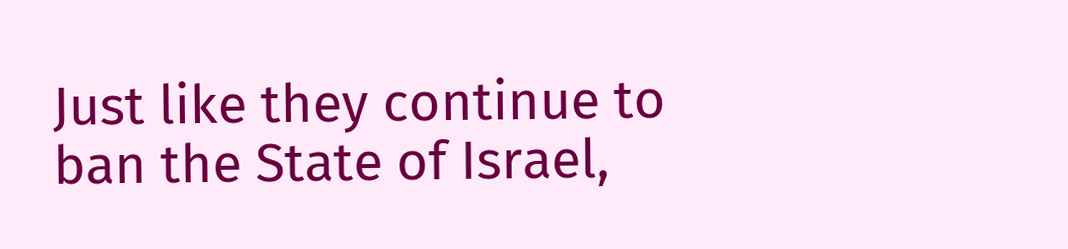Just like they continue to ban the State of Israel,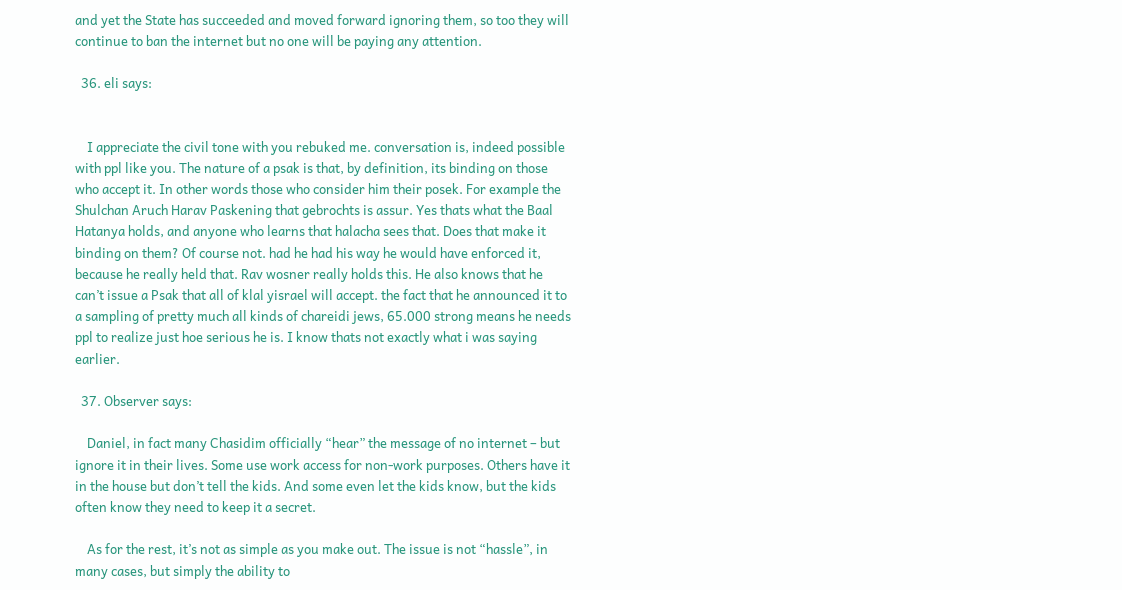and yet the State has succeeded and moved forward ignoring them, so too they will continue to ban the internet but no one will be paying any attention.

  36. eli says:


    I appreciate the civil tone with you rebuked me. conversation is, indeed possible with ppl like you. The nature of a psak is that, by definition, its binding on those who accept it. In other words those who consider him their posek. For example the Shulchan Aruch Harav Paskening that gebrochts is assur. Yes thats what the Baal Hatanya holds, and anyone who learns that halacha sees that. Does that make it binding on them? Of course not. had he had his way he would have enforced it, because he really held that. Rav wosner really holds this. He also knows that he can’t issue a Psak that all of klal yisrael will accept. the fact that he announced it to a sampling of pretty much all kinds of chareidi jews, 65.000 strong means he needs ppl to realize just hoe serious he is. I know thats not exactly what i was saying earlier.

  37. Observer says:

    Daniel, in fact many Chasidim officially “hear” the message of no internet – but ignore it in their lives. Some use work access for non-work purposes. Others have it in the house but don’t tell the kids. And some even let the kids know, but the kids often know they need to keep it a secret.

    As for the rest, it’s not as simple as you make out. The issue is not “hassle”, in many cases, but simply the ability to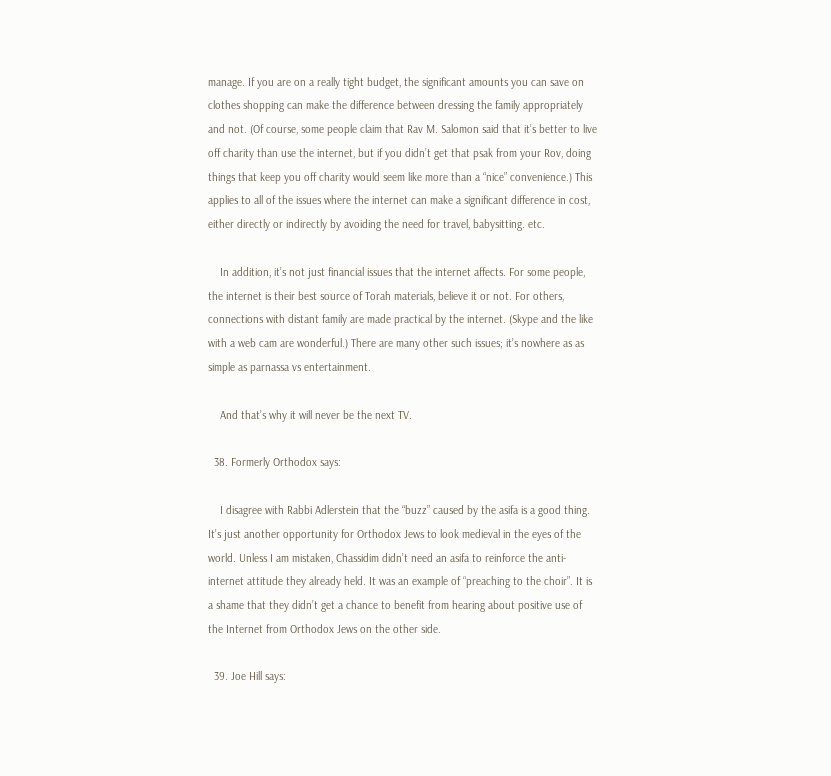manage. If you are on a really tight budget, the significant amounts you can save on clothes shopping can make the difference between dressing the family appropriately and not. (Of course, some people claim that Rav M. Salomon said that it’s better to live off charity than use the internet, but if you didn’t get that psak from your Rov, doing things that keep you off charity would seem like more than a “nice” convenience.) This applies to all of the issues where the internet can make a significant difference in cost, either directly or indirectly by avoiding the need for travel, babysitting. etc.

    In addition, it’s not just financial issues that the internet affects. For some people, the internet is their best source of Torah materials, believe it or not. For others, connections with distant family are made practical by the internet. (Skype and the like with a web cam are wonderful.) There are many other such issues; it’s nowhere as as simple as parnassa vs entertainment.

    And that’s why it will never be the next TV.

  38. Formerly Orthodox says:

    I disagree with Rabbi Adlerstein that the “buzz” caused by the asifa is a good thing. It’s just another opportunity for Orthodox Jews to look medieval in the eyes of the world. Unless I am mistaken, Chassidim didn’t need an asifa to reinforce the anti-internet attitude they already held. It was an example of “preaching to the choir”. It is a shame that they didn’t get a chance to benefit from hearing about positive use of the Internet from Orthodox Jews on the other side.

  39. Joe Hill says: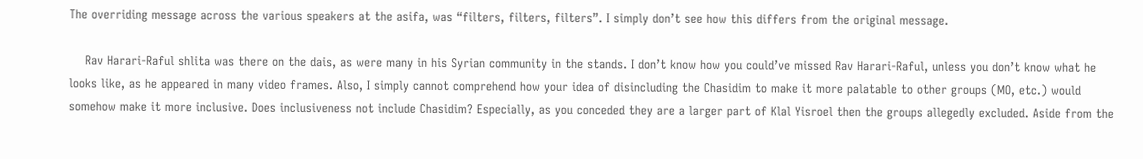The overriding message across the various speakers at the asifa, was “filters, filters, filters”. I simply don’t see how this differs from the original message.

    Rav Harari-Raful shlita was there on the dais, as were many in his Syrian community in the stands. I don’t know how you could’ve missed Rav Harari-Raful, unless you don’t know what he looks like, as he appeared in many video frames. Also, I simply cannot comprehend how your idea of disincluding the Chasidim to make it more palatable to other groups (MO, etc.) would somehow make it more inclusive. Does inclusiveness not include Chasidim? Especially, as you conceded they are a larger part of Klal Yisroel then the groups allegedly excluded. Aside from the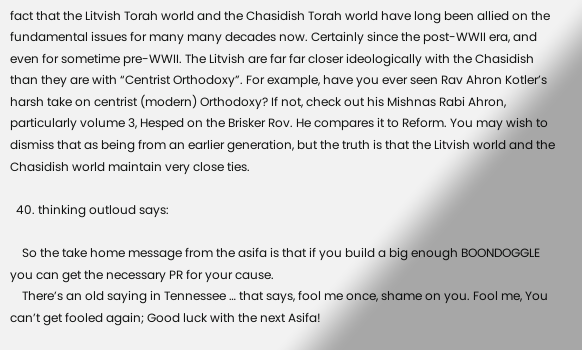fact that the Litvish Torah world and the Chasidish Torah world have long been allied on the fundamental issues for many many decades now. Certainly since the post-WWII era, and even for sometime pre-WWII. The Litvish are far far closer ideologically with the Chasidish than they are with “Centrist Orthodoxy”. For example, have you ever seen Rav Ahron Kotler’s harsh take on centrist (modern) Orthodoxy? If not, check out his Mishnas Rabi Ahron, particularly volume 3, Hesped on the Brisker Rov. He compares it to Reform. You may wish to dismiss that as being from an earlier generation, but the truth is that the Litvish world and the Chasidish world maintain very close ties.

  40. thinking outloud says:

    So the take home message from the asifa is that if you build a big enough BOONDOGGLE you can get the necessary PR for your cause.
    There’s an old saying in Tennessee … that says, fool me once, shame on you. Fool me, You can’t get fooled again; Good luck with the next Asifa!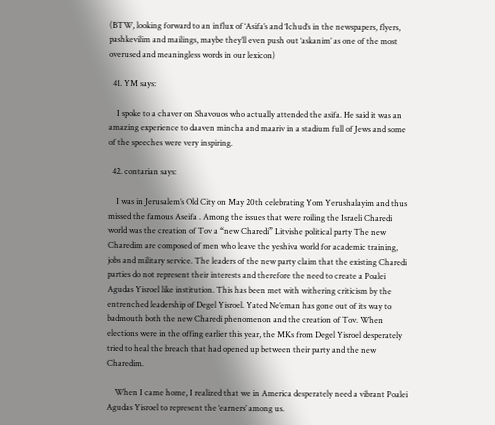(BTW, looking forward to an influx of ‘Asifa’s and ‘Ichud’s in the newspapers, flyers, pashkevilim and mailings, maybe they’ll even push out ‘askanim’ as one of the most overused and meaningless words in our lexicon)

  41. YM says:

    I spoke to a chaver on Shavouos who actually attended the asifa. He said it was an amazing experience to daaven mincha and maariv in a stadium full of Jews and some of the speeches were very inspiring.

  42. contarian says:

    I was in Jerusalem’s Old City on May 20th celebrating Yom Yerushalayim and thus missed the famous Aseifa . Among the issues that were roiling the Israeli Charedi world was the creation of Tov a “new Charedi” Litvishe political party The new Charedim are composed of men who leave the yeshiva world for academic training, jobs and military service. The leaders of the new party claim that the existing Charedi parties do not represent their interests and therefore the need to create a Poalei Agudas Yisroel like institution. This has been met with withering criticism by the entrenched leadership of Degel Yisroel. Yated Ne’eman has gone out of its way to badmouth both the new Charedi phenomenon and the creation of Tov. When elections were in the offing earlier this year, the MKs from Degel Yisroel desperately tried to heal the breach that had opened up between their party and the new Charedim.

    When I came home, I realized that we in America desperately need a vibrant Poalei Agudas Yisroel to represent the ‘earners’ among us.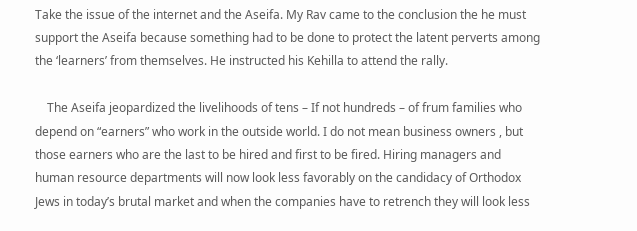Take the issue of the internet and the Aseifa. My Rav came to the conclusion the he must support the Aseifa because something had to be done to protect the latent perverts among the ‘learners’ from themselves. He instructed his Kehilla to attend the rally.

    The Aseifa jeopardized the livelihoods of tens – If not hundreds – of frum families who depend on “earners” who work in the outside world. I do not mean business owners , but those earners who are the last to be hired and first to be fired. Hiring managers and human resource departments will now look less favorably on the candidacy of Orthodox Jews in today’s brutal market and when the companies have to retrench they will look less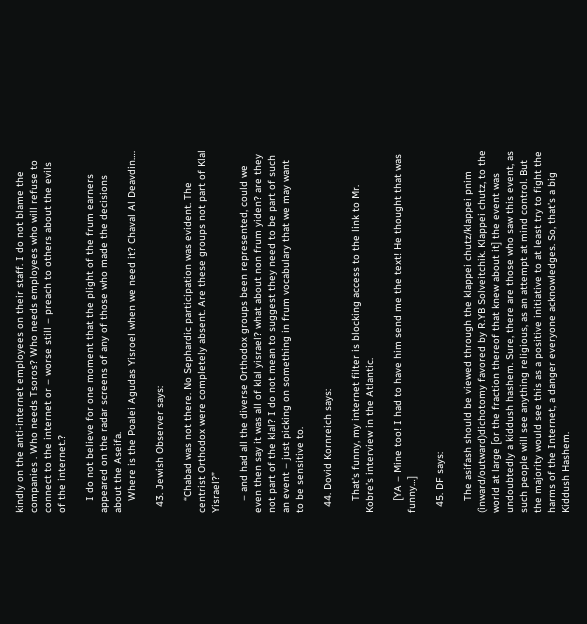kindly on the anti-internet employees on their staff. I do not blame the companies . Who needs Tsoros? Who needs employees who will refuse to connect to the internet or – worse still – preach to others about the evils of the internet.?

    I do not believe for one moment that the plight of the frum earners appeared on the radar screens of any of those who made the decisions about the Aseifa.
    Where is the Poalei Agudas Yisroel when we need it? Chaval Al Deavdin….

  43. Jewish Observer says:

    “Chabad was not there. No Sephardic participation was evident. The centrist Orthodox were completely absent. Are these groups not part of Klal Yisrael?”

    – and had all the diverse Orthodox groups been represented, could we even then say it was all of klal yisrael? what about non frum yiden? are they not part of the klal? I do not mean to suggest they need to be part of such an event – just picking on something in frum vocabulary that we may want to be sensitive to.

  44. Dovid Kornreich says:

    That’s funny, my internet filter is blocking access to the link to Mr. Kobre’s interview in the Atlantic.

    [YA – Mine too! I had to have him send me the text! He thought that was funny…]

  45. DF says:

    The asifash should be viewed through the klappei chutz/klappei pnim (inward/outward)dichotomy favored by R.YB Solveitchik. Klappei chutz, to the world at large [or the fraction thereof that knew about it] the event was undoubtedly a kiddush hashem. Sure, there are those who saw this event, as such people will see anything religious, as an attempt at mind control. But the majority would see this as a positive initiative to at least try to fight the harms of the Internet, a danger everyone acknowledges. So, that’s a big Kiddush Hashem.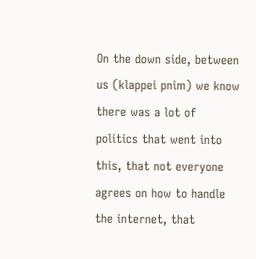On the down side, between us (klappei pnim) we know there was a lot of politics that went into this, that not everyone agrees on how to handle the internet, that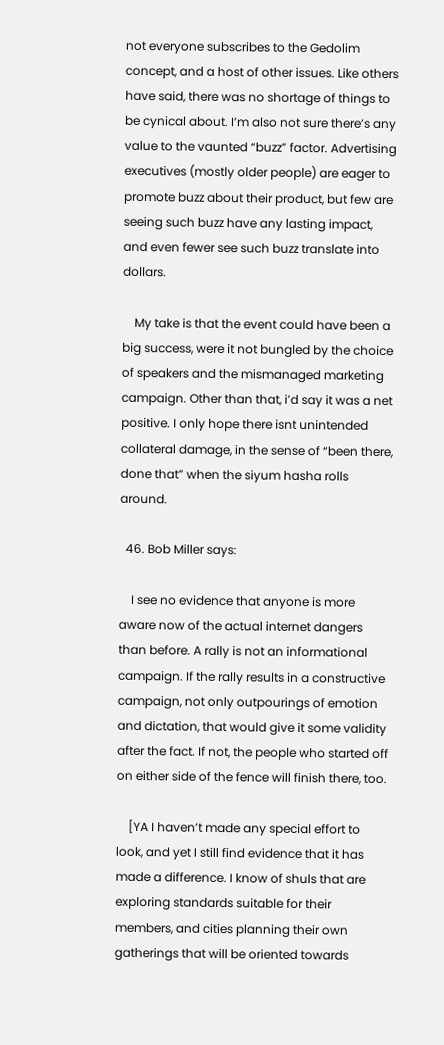not everyone subscribes to the Gedolim concept, and a host of other issues. Like others have said, there was no shortage of things to be cynical about. I’m also not sure there’s any value to the vaunted “buzz” factor. Advertising executives (mostly older people) are eager to promote buzz about their product, but few are seeing such buzz have any lasting impact, and even fewer see such buzz translate into dollars.

    My take is that the event could have been a big success, were it not bungled by the choice of speakers and the mismanaged marketing campaign. Other than that, i’d say it was a net positive. I only hope there isnt unintended collateral damage, in the sense of “been there, done that” when the siyum hasha rolls around.

  46. Bob Miller says:

    I see no evidence that anyone is more aware now of the actual internet dangers than before. A rally is not an informational campaign. If the rally results in a constructive campaign, not only outpourings of emotion and dictation, that would give it some validity after the fact. If not, the people who started off on either side of the fence will finish there, too.

    [YA I haven’t made any special effort to look, and yet I still find evidence that it has made a difference. I know of shuls that are exploring standards suitable for their members, and cities planning their own gatherings that will be oriented towards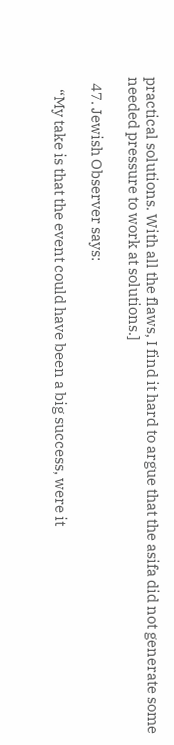practical solutions. With all the flaws, I find it hard to argue that the asifa did not generate some needed pressure to work at solutions.]

  47. Jewish Observer says:

    “My take is that the event could have been a big success, were it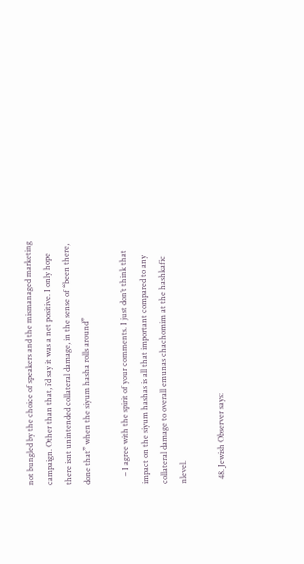not bungled by the choice of speakers and the mismanaged marketing campaign. Other than that, i’d say it was a net positive. I only hope there isnt unintended collateral damage, in the sense of “been there, done that” when the siyum hasha rolls around”

    – I agree with the spirit of your comments. I just don’t think that impact on the siyum hashas is all that important compared to any collateral damage to overall emunas chachomim at the hashkafic nlevel.

  48. Jewish Observer says: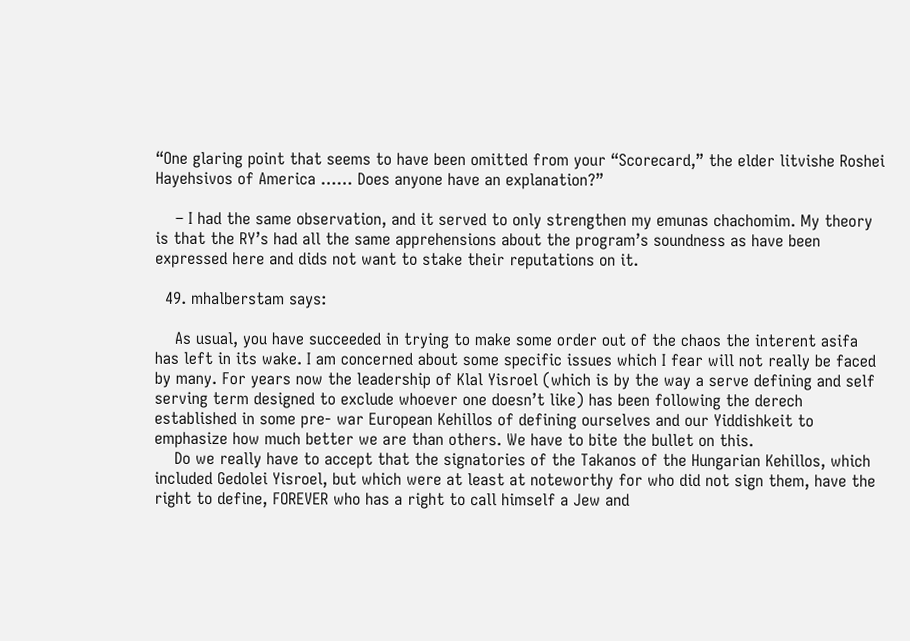“One glaring point that seems to have been omitted from your “Scorecard,” the elder litvishe Roshei Hayehsivos of America …… Does anyone have an explanation?”

    – I had the same observation, and it served to only strengthen my emunas chachomim. My theory is that the RY’s had all the same apprehensions about the program’s soundness as have been expressed here and dids not want to stake their reputations on it.

  49. mhalberstam says:

    As usual, you have succeeded in trying to make some order out of the chaos the interent asifa has left in its wake. I am concerned about some specific issues which I fear will not really be faced by many. For years now the leadership of Klal Yisroel (which is by the way a serve defining and self serving term designed to exclude whoever one doesn’t like) has been following the derech established in some pre- war European Kehillos of defining ourselves and our Yiddishkeit to emphasize how much better we are than others. We have to bite the bullet on this.
    Do we really have to accept that the signatories of the Takanos of the Hungarian Kehillos, which included Gedolei Yisroel, but which were at least at noteworthy for who did not sign them, have the right to define, FOREVER who has a right to call himself a Jew and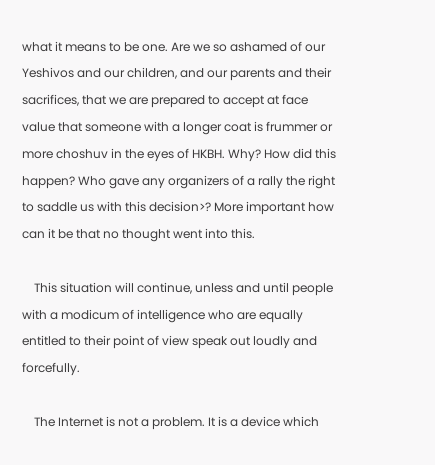what it means to be one. Are we so ashamed of our Yeshivos and our children, and our parents and their sacrifices, that we are prepared to accept at face value that someone with a longer coat is frummer or more choshuv in the eyes of HKBH. Why? How did this happen? Who gave any organizers of a rally the right to saddle us with this decision>? More important how can it be that no thought went into this.

    This situation will continue, unless and until people with a modicum of intelligence who are equally entitled to their point of view speak out loudly and forcefully.

    The Internet is not a problem. It is a device which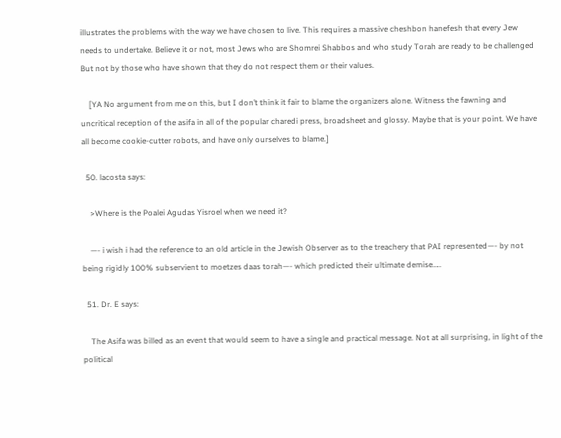illustrates the problems with the way we have chosen to live. This requires a massive cheshbon hanefesh that every Jew needs to undertake. Believe it or not, most Jews who are Shomrei Shabbos and who study Torah are ready to be challenged But not by those who have shown that they do not respect them or their values.

    [YA No argument from me on this, but I don’t think it fair to blame the organizers alone. Witness the fawning and uncritical reception of the asifa in all of the popular charedi press, broadsheet and glossy. Maybe that is your point. We have all become cookie-cutter robots, and have only ourselves to blame.]

  50. lacosta says:

    >Where is the Poalei Agudas Yisroel when we need it?

    —- i wish i had the reference to an old article in the Jewish Observer as to the treachery that PAI represented—- by not being rigidly 100% subservient to moetzes daas torah—- which predicted their ultimate demise…..

  51. Dr. E says:

    The Asifa was billed as an event that would seem to have a single and practical message. Not at all surprising, in light of the political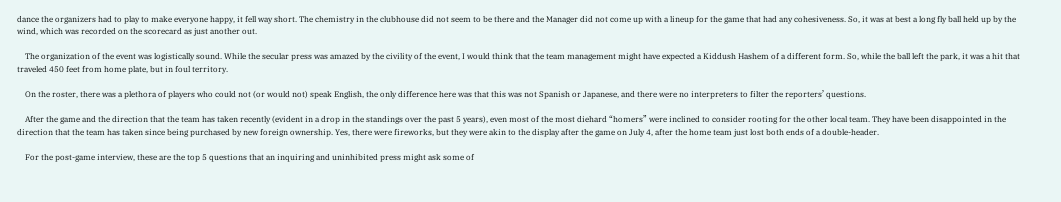dance the organizers had to play to make everyone happy, it fell way short. The chemistry in the clubhouse did not seem to be there and the Manager did not come up with a lineup for the game that had any cohesiveness. So, it was at best a long fly ball held up by the wind, which was recorded on the scorecard as just another out.

    The organization of the event was logistically sound. While the secular press was amazed by the civility of the event, I would think that the team management might have expected a Kiddush Hashem of a different form. So, while the ball left the park, it was a hit that traveled 450 feet from home plate, but in foul territory.

    On the roster, there was a plethora of players who could not (or would not) speak English, the only difference here was that this was not Spanish or Japanese, and there were no interpreters to filter the reporters’ questions.

    After the game and the direction that the team has taken recently (evident in a drop in the standings over the past 5 years), even most of the most diehard “homers” were inclined to consider rooting for the other local team. They have been disappointed in the direction that the team has taken since being purchased by new foreign ownership. Yes, there were fireworks, but they were akin to the display after the game on July 4, after the home team just lost both ends of a double-header.

    For the post-game interview, these are the top 5 questions that an inquiring and uninhibited press might ask some of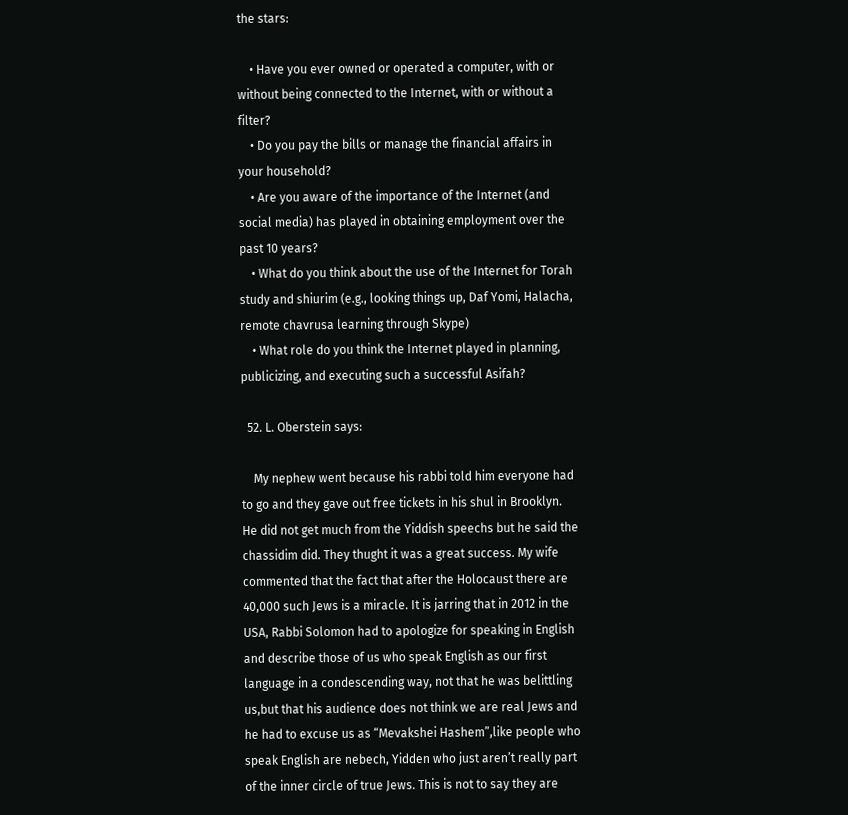the stars:

    • Have you ever owned or operated a computer, with or without being connected to the Internet, with or without a filter?
    • Do you pay the bills or manage the financial affairs in your household?
    • Are you aware of the importance of the Internet (and social media) has played in obtaining employment over the past 10 years?
    • What do you think about the use of the Internet for Torah study and shiurim (e.g., looking things up, Daf Yomi, Halacha, remote chavrusa learning through Skype)
    • What role do you think the Internet played in planning, publicizing, and executing such a successful Asifah?

  52. L. Oberstein says:

    My nephew went because his rabbi told him everyone had to go and they gave out free tickets in his shul in Brooklyn. He did not get much from the Yiddish speechs but he said the chassidim did. They thught it was a great success. My wife commented that the fact that after the Holocaust there are 40,000 such Jews is a miracle. It is jarring that in 2012 in the USA, Rabbi Solomon had to apologize for speaking in English and describe those of us who speak English as our first language in a condescending way, not that he was belittling us,but that his audience does not think we are real Jews and he had to excuse us as “Mevakshei Hashem”,like people who speak English are nebech, Yidden who just aren’t really part of the inner circle of true Jews. This is not to say they are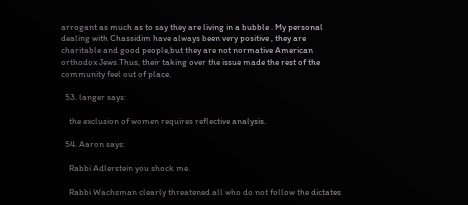arrogant as much as to say they are living in a bubble . My personal dealing with Chassidim have always been very positive , they are charitable and good people,but they are not normative American orthodox Jews.Thus, their taking over the issue made the rest of the community feel out of place.

  53. langer says:

    the exclusion of women requires reflective analysis.

  54. Aaron says:

    Rabbi Adlerstein you shock me.

    Rabbi Wachsman clearly threatened all who do not follow the dictates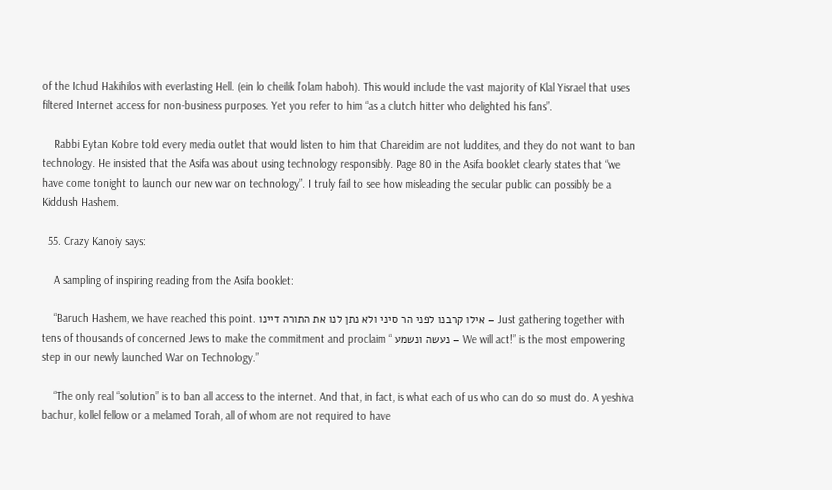of the Ichud Hakihilos with everlasting Hell. (ein lo cheilik l’olam haboh). This would include the vast majority of Klal Yisrael that uses filtered Internet access for non-business purposes. Yet you refer to him “as a clutch hitter who delighted his fans”.

    Rabbi Eytan Kobre told every media outlet that would listen to him that Chareidim are not luddites, and they do not want to ban technology. He insisted that the Asifa was about using technology responsibly. Page 80 in the Asifa booklet clearly states that “we have come tonight to launch our new war on technology”. I truly fail to see how misleading the secular public can possibly be a Kiddush Hashem.

  55. Crazy Kanoiy says:

    A sampling of inspiring reading from the Asifa booklet:

    “Baruch Hashem, we have reached this point. אילו קרבנו לפני הר סיני ולא נתן לנו את התורה דיינו – Just gathering together with tens of thousands of concerned Jews to make the commitment and proclaim “ נעשה ונשמע – We will act!” is the most empowering step in our newly launched War on Technology.”

    “The only real “solution” is to ban all access to the internet. And that, in fact, is what each of us who can do so must do. A yeshiva bachur, kollel fellow or a melamed Torah, all of whom are not required to have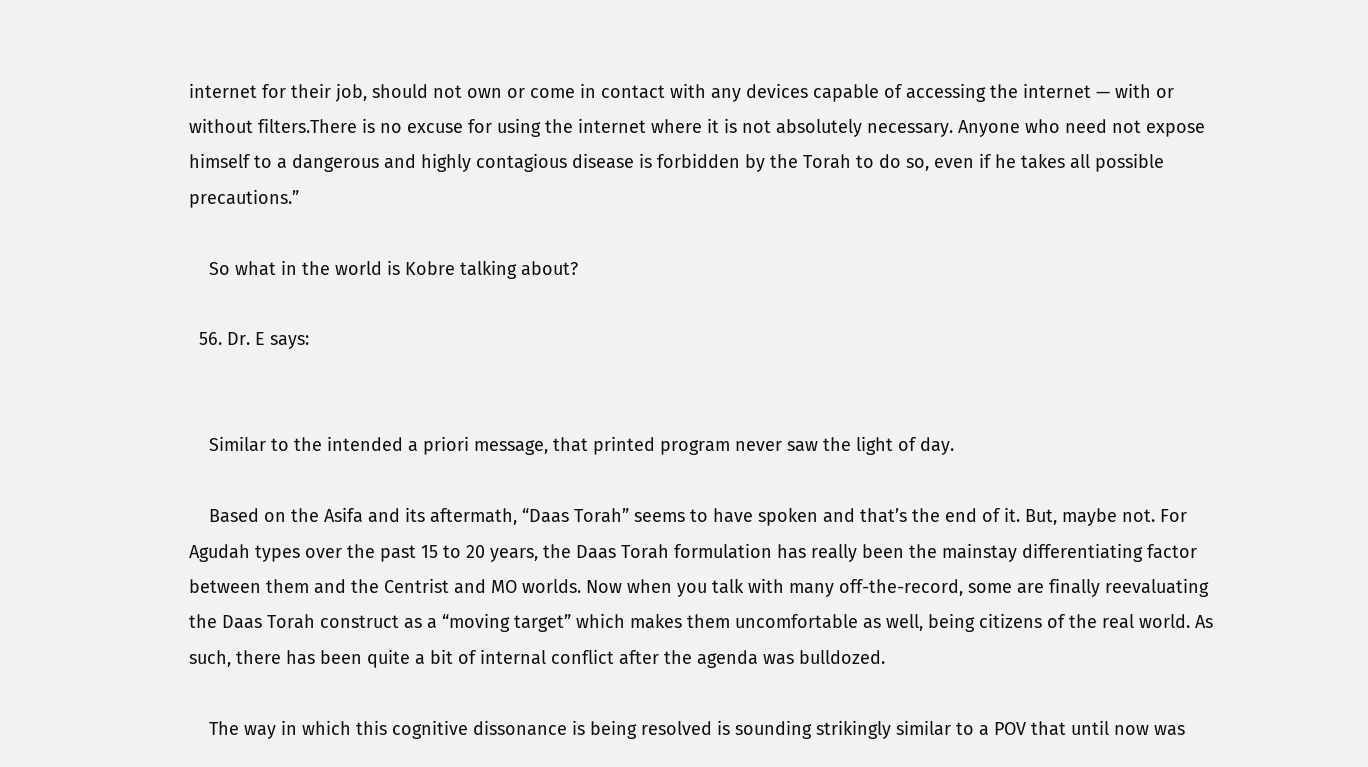internet for their job, should not own or come in contact with any devices capable of accessing the internet — with or without filters.There is no excuse for using the internet where it is not absolutely necessary. Anyone who need not expose himself to a dangerous and highly contagious disease is forbidden by the Torah to do so, even if he takes all possible precautions.”

    So what in the world is Kobre talking about?

  56. Dr. E says:


    Similar to the intended a priori message, that printed program never saw the light of day.

    Based on the Asifa and its aftermath, “Daas Torah” seems to have spoken and that’s the end of it. But, maybe not. For Agudah types over the past 15 to 20 years, the Daas Torah formulation has really been the mainstay differentiating factor between them and the Centrist and MO worlds. Now when you talk with many off-the-record, some are finally reevaluating the Daas Torah construct as a “moving target” which makes them uncomfortable as well, being citizens of the real world. As such, there has been quite a bit of internal conflict after the agenda was bulldozed.

    The way in which this cognitive dissonance is being resolved is sounding strikingly similar to a POV that until now was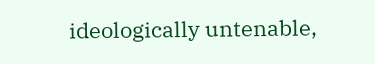ideologically untenable,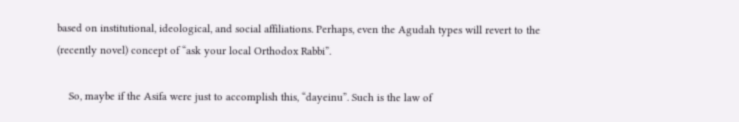based on institutional, ideological, and social affiliations. Perhaps, even the Agudah types will revert to the (recently novel) concept of “ask your local Orthodox Rabbi”.

    So, maybe if the Asifa were just to accomplish this, “dayeinu”. Such is the law of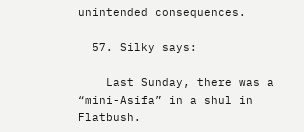unintended consequences.

  57. Silky says:

    Last Sunday, there was a “mini-Asifa” in a shul in Flatbush.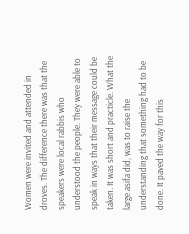Women were invited and attended in droves. The difference there was that the speakers were local rabbis who understood the people. They were able to speak in ways that their message could be taken. It was short and practicle. What the large asifa did, was to raise the understanding that something had to be done. It paved the way for this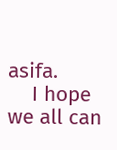asifa.
    I hope we all can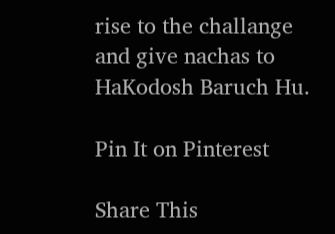rise to the challange and give nachas to HaKodosh Baruch Hu.

Pin It on Pinterest

Share This